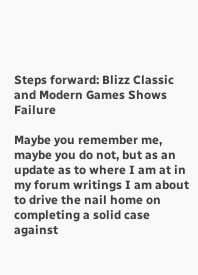Steps forward: Blizz Classic and Modern Games Shows Failure

Maybe you remember me, maybe you do not, but as an update as to where I am at in my forum writings I am about to drive the nail home on completing a solid case against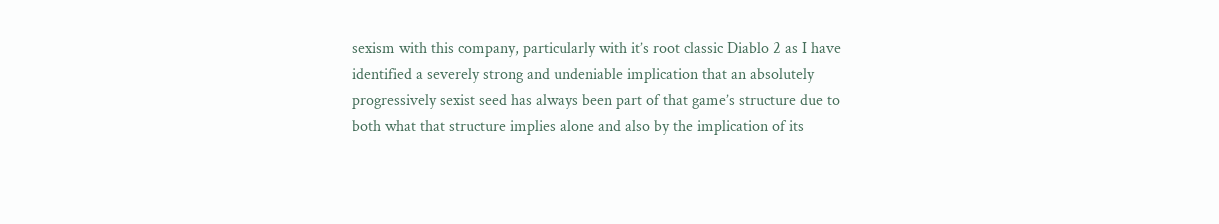sexism with this company, particularly with it’s root classic Diablo 2 as I have identified a severely strong and undeniable implication that an absolutely progressively sexist seed has always been part of that game’s structure due to both what that structure implies alone and also by the implication of its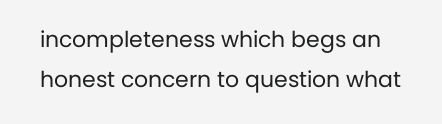incompleteness which begs an honest concern to question what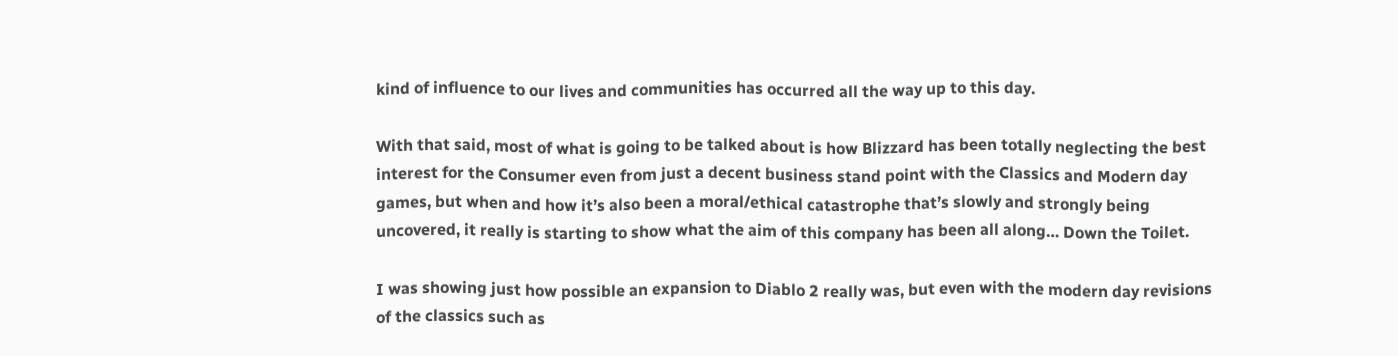kind of influence to our lives and communities has occurred all the way up to this day.

With that said, most of what is going to be talked about is how Blizzard has been totally neglecting the best interest for the Consumer even from just a decent business stand point with the Classics and Modern day games, but when and how it’s also been a moral/ethical catastrophe that’s slowly and strongly being uncovered, it really is starting to show what the aim of this company has been all along… Down the Toilet.

I was showing just how possible an expansion to Diablo 2 really was, but even with the modern day revisions of the classics such as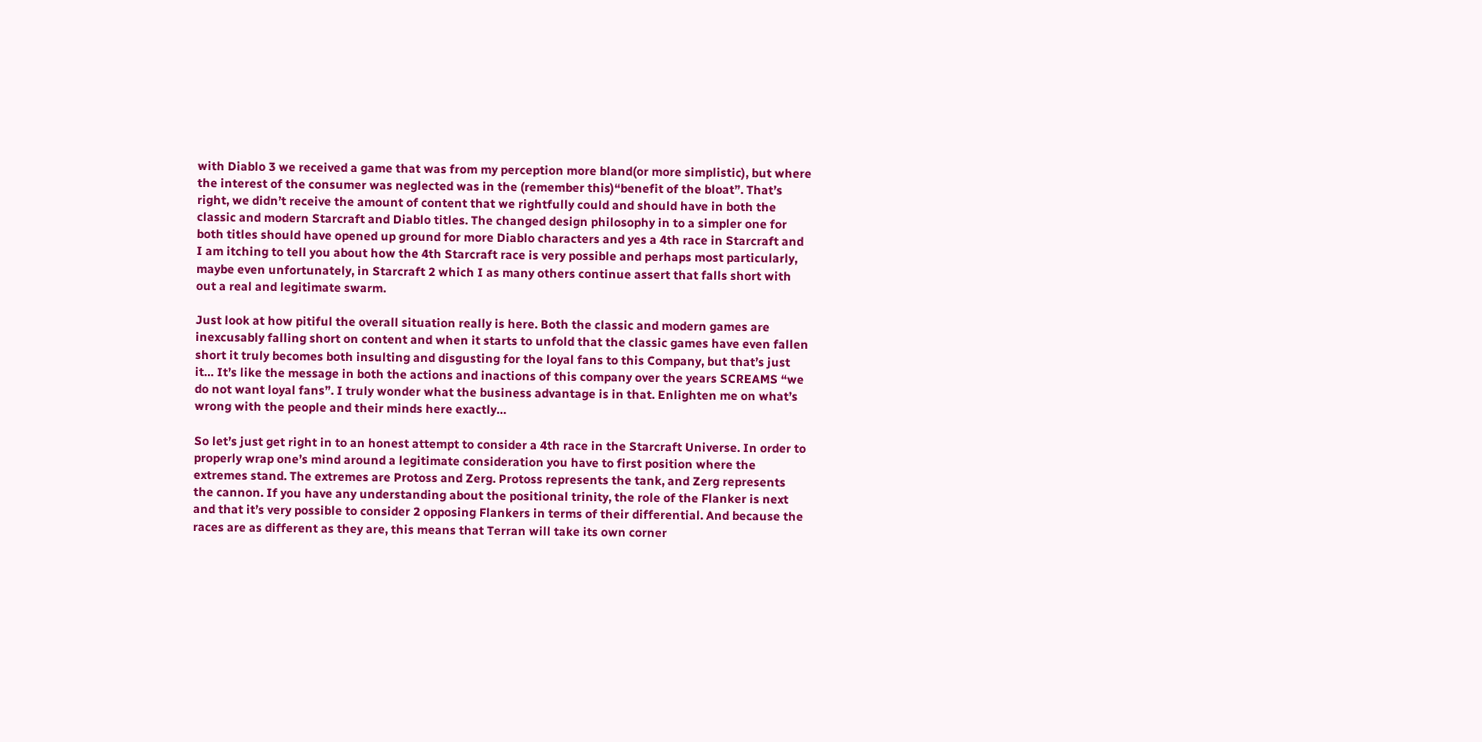with Diablo 3 we received a game that was from my perception more bland(or more simplistic), but where the interest of the consumer was neglected was in the (remember this)“benefit of the bloat”. That’s right, we didn’t receive the amount of content that we rightfully could and should have in both the classic and modern Starcraft and Diablo titles. The changed design philosophy in to a simpler one for both titles should have opened up ground for more Diablo characters and yes a 4th race in Starcraft and I am itching to tell you about how the 4th Starcraft race is very possible and perhaps most particularly, maybe even unfortunately, in Starcraft 2 which I as many others continue assert that falls short with out a real and legitimate swarm.

Just look at how pitiful the overall situation really is here. Both the classic and modern games are inexcusably falling short on content and when it starts to unfold that the classic games have even fallen short it truly becomes both insulting and disgusting for the loyal fans to this Company, but that’s just it… It’s like the message in both the actions and inactions of this company over the years SCREAMS “we do not want loyal fans”. I truly wonder what the business advantage is in that. Enlighten me on what’s wrong with the people and their minds here exactly…

So let’s just get right in to an honest attempt to consider a 4th race in the Starcraft Universe. In order to properly wrap one’s mind around a legitimate consideration you have to first position where the extremes stand. The extremes are Protoss and Zerg. Protoss represents the tank, and Zerg represents the cannon. If you have any understanding about the positional trinity, the role of the Flanker is next and that it’s very possible to consider 2 opposing Flankers in terms of their differential. And because the races are as different as they are, this means that Terran will take its own corner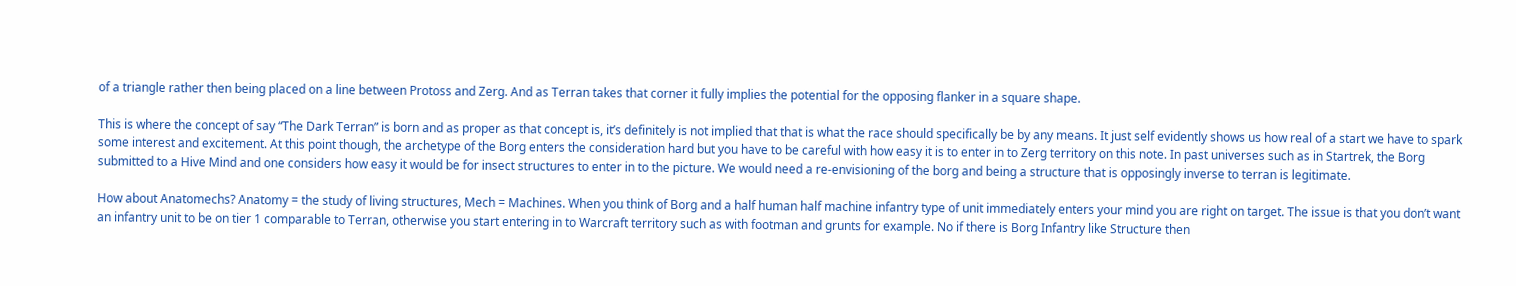of a triangle rather then being placed on a line between Protoss and Zerg. And as Terran takes that corner it fully implies the potential for the opposing flanker in a square shape.

This is where the concept of say “The Dark Terran” is born and as proper as that concept is, it’s definitely is not implied that that is what the race should specifically be by any means. It just self evidently shows us how real of a start we have to spark some interest and excitement. At this point though, the archetype of the Borg enters the consideration hard but you have to be careful with how easy it is to enter in to Zerg territory on this note. In past universes such as in Startrek, the Borg submitted to a Hive Mind and one considers how easy it would be for insect structures to enter in to the picture. We would need a re-envisioning of the borg and being a structure that is opposingly inverse to terran is legitimate.

How about Anatomechs? Anatomy = the study of living structures, Mech = Machines. When you think of Borg and a half human half machine infantry type of unit immediately enters your mind you are right on target. The issue is that you don’t want an infantry unit to be on tier 1 comparable to Terran, otherwise you start entering in to Warcraft territory such as with footman and grunts for example. No if there is Borg Infantry like Structure then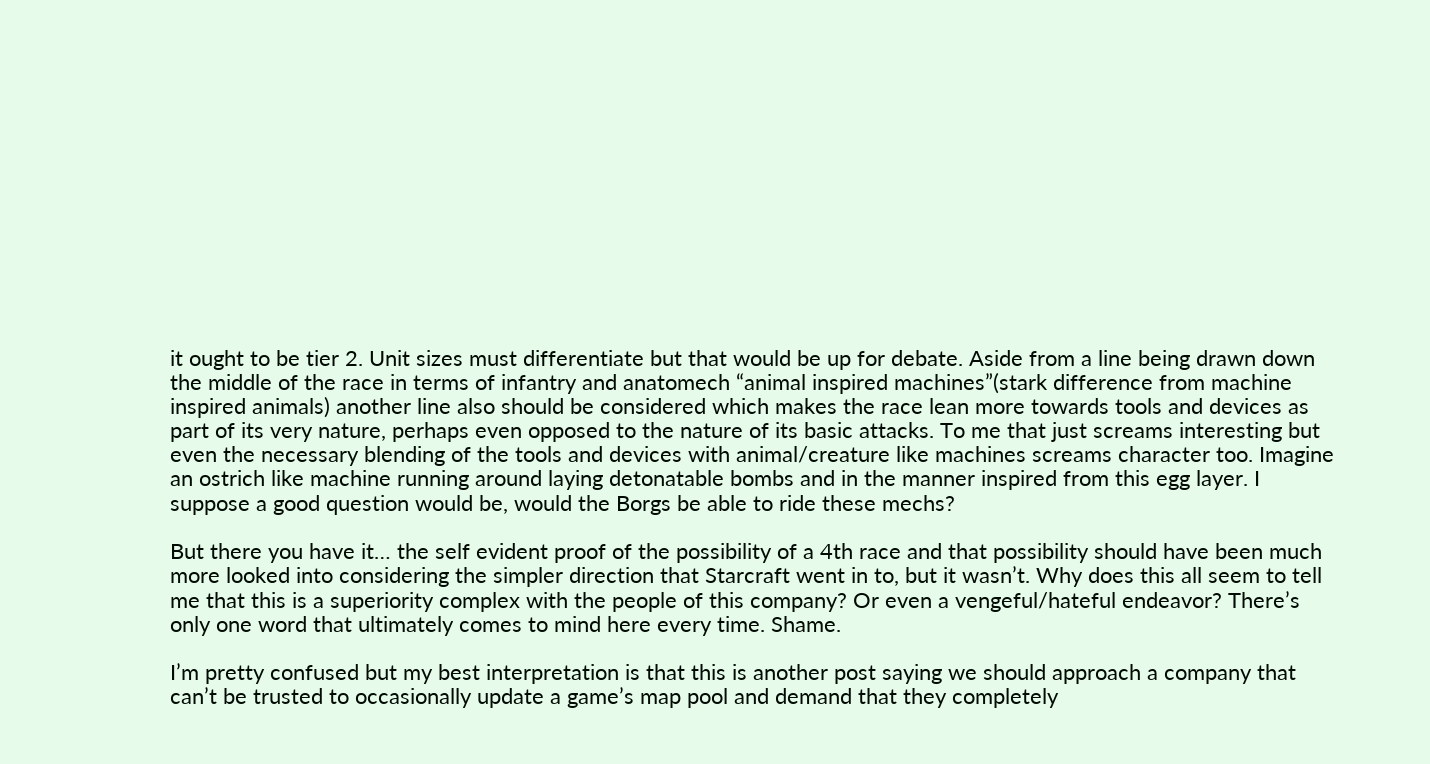it ought to be tier 2. Unit sizes must differentiate but that would be up for debate. Aside from a line being drawn down the middle of the race in terms of infantry and anatomech “animal inspired machines”(stark difference from machine inspired animals) another line also should be considered which makes the race lean more towards tools and devices as part of its very nature, perhaps even opposed to the nature of its basic attacks. To me that just screams interesting but even the necessary blending of the tools and devices with animal/creature like machines screams character too. Imagine an ostrich like machine running around laying detonatable bombs and in the manner inspired from this egg layer. I suppose a good question would be, would the Borgs be able to ride these mechs?

But there you have it… the self evident proof of the possibility of a 4th race and that possibility should have been much more looked into considering the simpler direction that Starcraft went in to, but it wasn’t. Why does this all seem to tell me that this is a superiority complex with the people of this company? Or even a vengeful/hateful endeavor? There’s only one word that ultimately comes to mind here every time. Shame.

I’m pretty confused but my best interpretation is that this is another post saying we should approach a company that can’t be trusted to occasionally update a game’s map pool and demand that they completely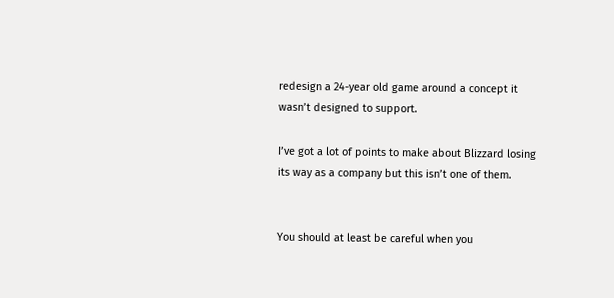redesign a 24-year old game around a concept it wasn’t designed to support.

I’ve got a lot of points to make about Blizzard losing its way as a company but this isn’t one of them.


You should at least be careful when you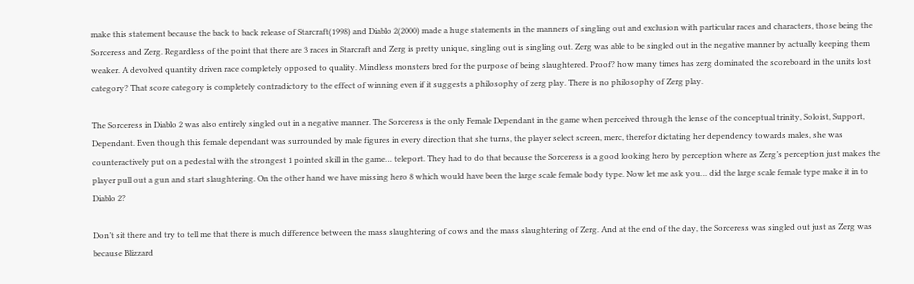make this statement because the back to back release of Starcraft(1998) and Diablo 2(2000) made a huge statements in the manners of singling out and exclusion with particular races and characters, those being the Sorceress and Zerg. Regardless of the point that there are 3 races in Starcraft and Zerg is pretty unique, singling out is singling out. Zerg was able to be singled out in the negative manner by actually keeping them weaker. A devolved quantity driven race completely opposed to quality. Mindless monsters bred for the purpose of being slaughtered. Proof? how many times has zerg dominated the scoreboard in the units lost category? That score category is completely contradictory to the effect of winning even if it suggests a philosophy of zerg play. There is no philosophy of Zerg play.

The Sorceress in Diablo 2 was also entirely singled out in a negative manner. The Sorceress is the only Female Dependant in the game when perceived through the lense of the conceptual trinity, Soloist, Support, Dependant. Even though this female dependant was surrounded by male figures in every direction that she turns, the player select screen, merc, therefor dictating her dependency towards males, she was counteractively put on a pedestal with the strongest 1 pointed skill in the game… teleport. They had to do that because the Sorceress is a good looking hero by perception where as Zerg’s perception just makes the player pull out a gun and start slaughtering. On the other hand we have missing hero 8 which would have been the large scale female body type. Now let me ask you… did the large scale female type make it in to Diablo 2?

Don’t sit there and try to tell me that there is much difference between the mass slaughtering of cows and the mass slaughtering of Zerg. And at the end of the day, the Sorceress was singled out just as Zerg was because Blizzard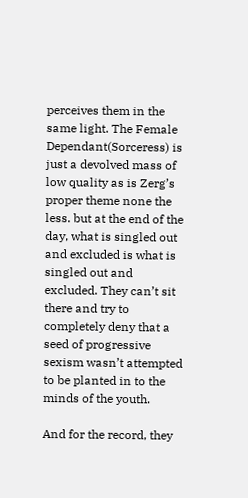perceives them in the same light. The Female Dependant(Sorceress) is just a devolved mass of low quality as is Zerg’s proper theme none the less. but at the end of the day, what is singled out and excluded is what is singled out and excluded. They can’t sit there and try to completely deny that a seed of progressive sexism wasn’t attempted to be planted in to the minds of the youth.

And for the record, they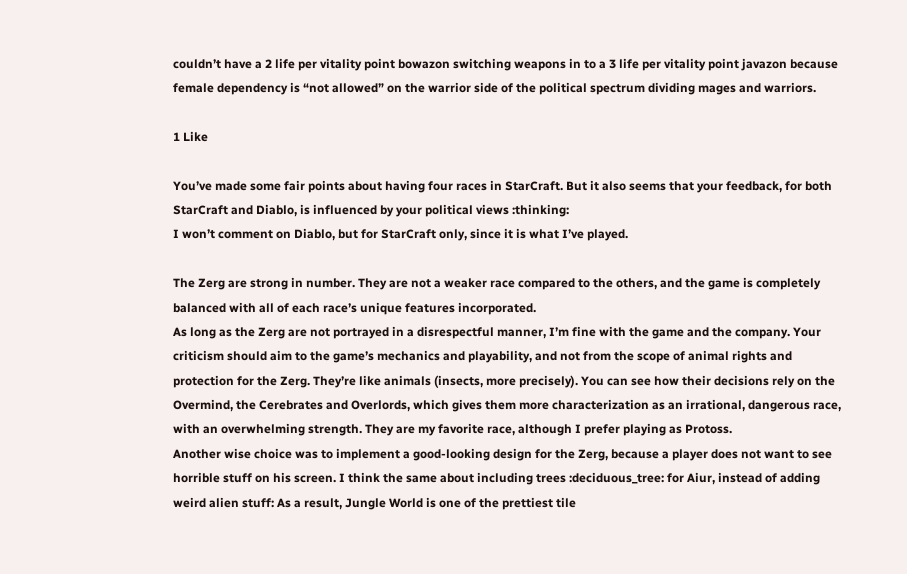couldn’t have a 2 life per vitality point bowazon switching weapons in to a 3 life per vitality point javazon because female dependency is “not allowed” on the warrior side of the political spectrum dividing mages and warriors.

1 Like

You’ve made some fair points about having four races in StarCraft. But it also seems that your feedback, for both StarCraft and Diablo, is influenced by your political views :thinking:
I won’t comment on Diablo, but for StarCraft only, since it is what I’ve played.

The Zerg are strong in number. They are not a weaker race compared to the others, and the game is completely balanced with all of each race’s unique features incorporated.
As long as the Zerg are not portrayed in a disrespectful manner, I’m fine with the game and the company. Your criticism should aim to the game’s mechanics and playability, and not from the scope of animal rights and protection for the Zerg. They’re like animals (insects, more precisely). You can see how their decisions rely on the Overmind, the Cerebrates and Overlords, which gives them more characterization as an irrational, dangerous race, with an overwhelming strength. They are my favorite race, although I prefer playing as Protoss.
Another wise choice was to implement a good-looking design for the Zerg, because a player does not want to see horrible stuff on his screen. I think the same about including trees :deciduous_tree: for Aiur, instead of adding weird alien stuff: As a result, Jungle World is one of the prettiest tile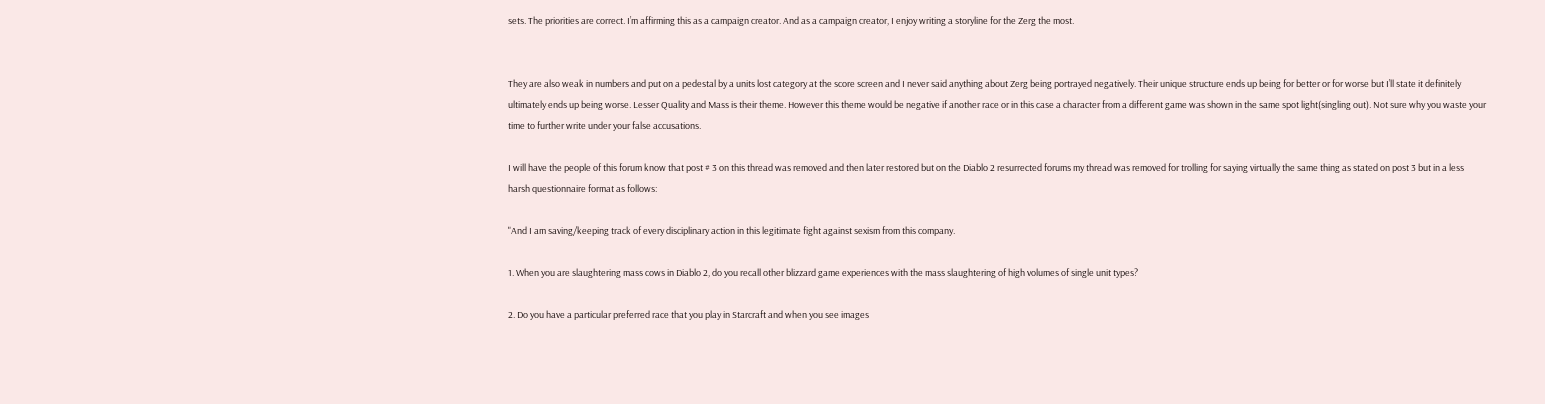sets. The priorities are correct. I’m affirming this as a campaign creator. And as a campaign creator, I enjoy writing a storyline for the Zerg the most.


They are also weak in numbers and put on a pedestal by a units lost category at the score screen and I never said anything about Zerg being portrayed negatively. Their unique structure ends up being for better or for worse but I’ll state it definitely ultimately ends up being worse. Lesser Quality and Mass is their theme. However this theme would be negative if another race or in this case a character from a different game was shown in the same spot light(singling out). Not sure why you waste your time to further write under your false accusations.

I will have the people of this forum know that post # 3 on this thread was removed and then later restored but on the Diablo 2 resurrected forums my thread was removed for trolling for saying virtually the same thing as stated on post 3 but in a less harsh questionnaire format as follows:

"And I am saving/keeping track of every disciplinary action in this legitimate fight against sexism from this company.

1. When you are slaughtering mass cows in Diablo 2, do you recall other blizzard game experiences with the mass slaughtering of high volumes of single unit types?

2. Do you have a particular preferred race that you play in Starcraft and when you see images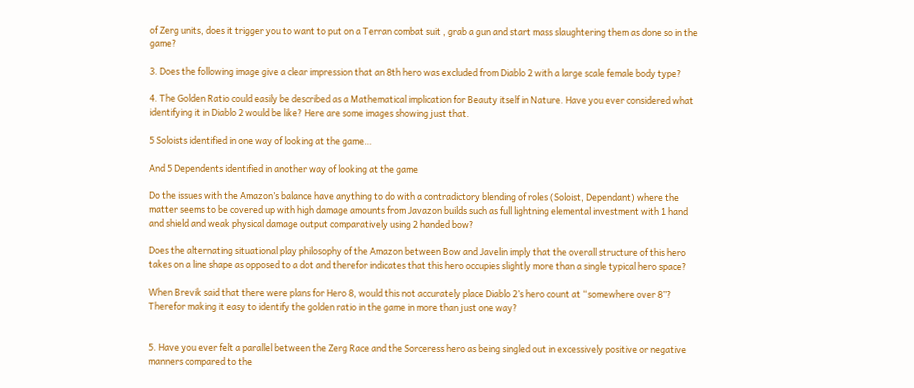of Zerg units, does it trigger you to want to put on a Terran combat suit , grab a gun and start mass slaughtering them as done so in the game?

3. Does the following image give a clear impression that an 8th hero was excluded from Diablo 2 with a large scale female body type?

4. The Golden Ratio could easily be described as a Mathematical implication for Beauty itself in Nature. Have you ever considered what identifying it in Diablo 2 would be like? Here are some images showing just that.

5 Soloists identified in one way of looking at the game…

And 5 Dependents identified in another way of looking at the game

Do the issues with the Amazon’s balance have anything to do with a contradictory blending of roles (Soloist, Dependant) where the matter seems to be covered up with high damage amounts from Javazon builds such as full lightning elemental investment with 1 hand and shield and weak physical damage output comparatively using 2 handed bow?

Does the alternating situational play philosophy of the Amazon between Bow and Javelin imply that the overall structure of this hero takes on a line shape as opposed to a dot and therefor indicates that this hero occupies slightly more than a single typical hero space?

When Brevik said that there were plans for Hero 8, would this not accurately place Diablo 2’s hero count at “somewhere over 8”? Therefor making it easy to identify the golden ratio in the game in more than just one way?


5. Have you ever felt a parallel between the Zerg Race and the Sorceress hero as being singled out in excessively positive or negative manners compared to the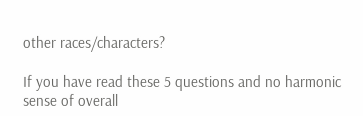other races/characters?

If you have read these 5 questions and no harmonic sense of overall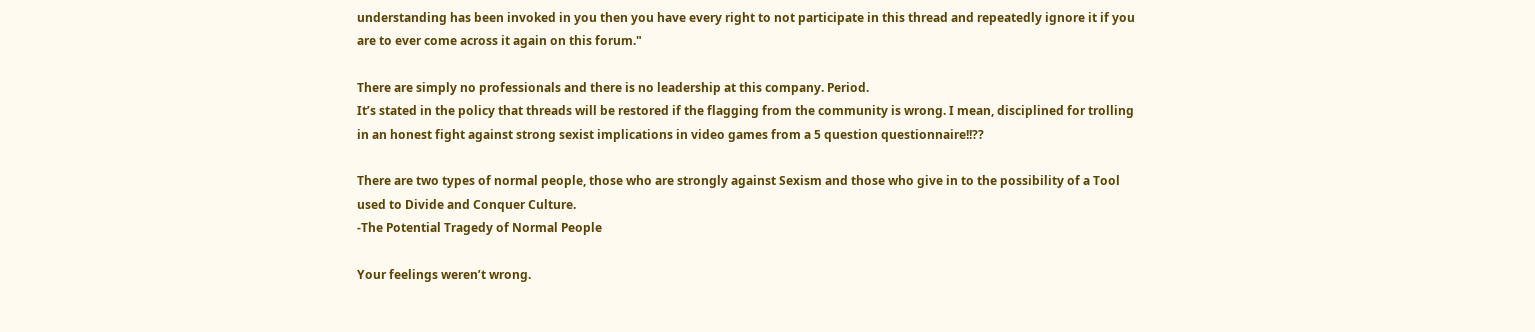understanding has been invoked in you then you have every right to not participate in this thread and repeatedly ignore it if you are to ever come across it again on this forum."

There are simply no professionals and there is no leadership at this company. Period.
It’s stated in the policy that threads will be restored if the flagging from the community is wrong. I mean, disciplined for trolling in an honest fight against strong sexist implications in video games from a 5 question questionnaire!!??

There are two types of normal people, those who are strongly against Sexism and those who give in to the possibility of a Tool used to Divide and Conquer Culture.
-The Potential Tragedy of Normal People

Your feelings weren’t wrong.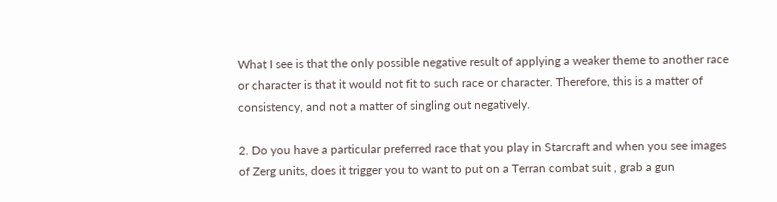What I see is that the only possible negative result of applying a weaker theme to another race or character is that it would not fit to such race or character. Therefore, this is a matter of consistency, and not a matter of singling out negatively.

2. Do you have a particular preferred race that you play in Starcraft and when you see images of Zerg units, does it trigger you to want to put on a Terran combat suit , grab a gun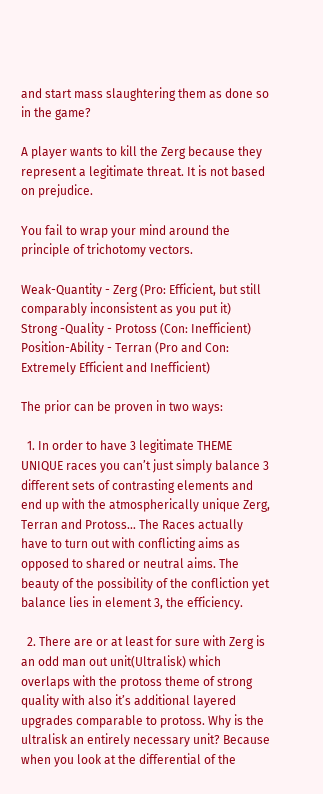and start mass slaughtering them as done so in the game?

A player wants to kill the Zerg because they represent a legitimate threat. It is not based on prejudice.

You fail to wrap your mind around the principle of trichotomy vectors.

Weak-Quantity - Zerg (Pro: Efficient, but still comparably inconsistent as you put it)
Strong -Quality - Protoss (Con: Inefficient)
Position-Ability - Terran (Pro and Con: Extremely Efficient and Inefficient)

The prior can be proven in two ways:

  1. In order to have 3 legitimate THEME UNIQUE races you can’t just simply balance 3 different sets of contrasting elements and end up with the atmospherically unique Zerg, Terran and Protoss… The Races actually have to turn out with conflicting aims as opposed to shared or neutral aims. The beauty of the possibility of the confliction yet balance lies in element 3, the efficiency.

  2. There are or at least for sure with Zerg is an odd man out unit(Ultralisk) which overlaps with the protoss theme of strong quality with also it’s additional layered upgrades comparable to protoss. Why is the ultralisk an entirely necessary unit? Because when you look at the differential of the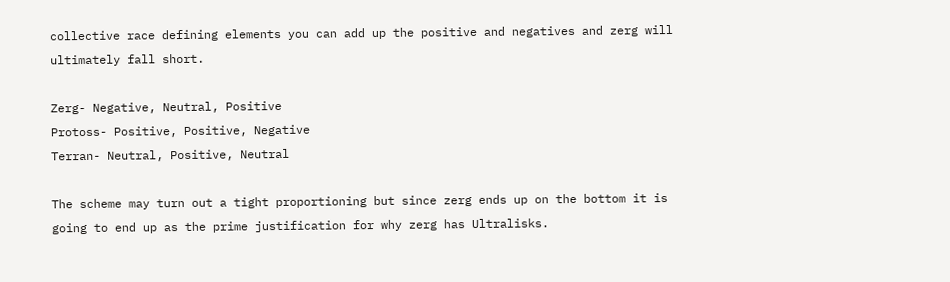collective race defining elements you can add up the positive and negatives and zerg will ultimately fall short.

Zerg- Negative, Neutral, Positive
Protoss- Positive, Positive, Negative
Terran- Neutral, Positive, Neutral

The scheme may turn out a tight proportioning but since zerg ends up on the bottom it is going to end up as the prime justification for why zerg has Ultralisks.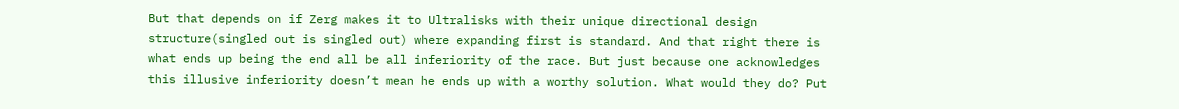But that depends on if Zerg makes it to Ultralisks with their unique directional design structure(singled out is singled out) where expanding first is standard. And that right there is what ends up being the end all be all inferiority of the race. But just because one acknowledges this illusive inferiority doesn’t mean he ends up with a worthy solution. What would they do? Put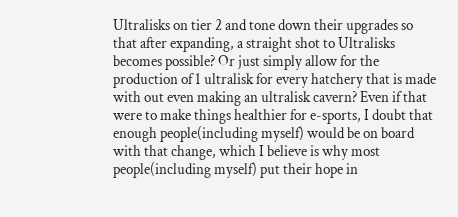Ultralisks on tier 2 and tone down their upgrades so that after expanding, a straight shot to Ultralisks becomes possible? Or just simply allow for the production of 1 ultralisk for every hatchery that is made with out even making an ultralisk cavern? Even if that were to make things healthier for e-sports, I doubt that enough people(including myself) would be on board with that change, which I believe is why most people(including myself) put their hope in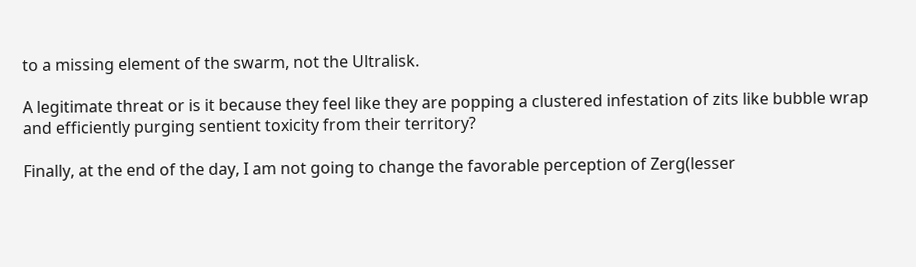to a missing element of the swarm, not the Ultralisk.

A legitimate threat or is it because they feel like they are popping a clustered infestation of zits like bubble wrap and efficiently purging sentient toxicity from their territory?

Finally, at the end of the day, I am not going to change the favorable perception of Zerg(lesser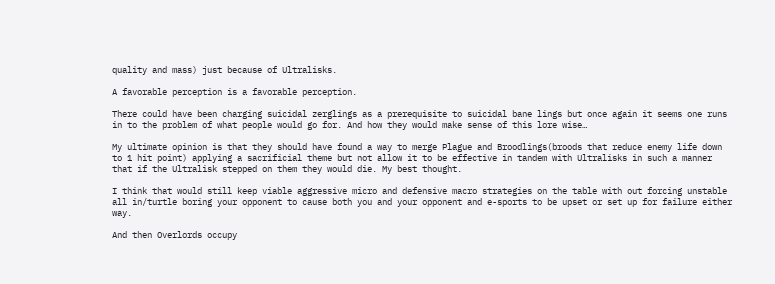quality and mass) just because of Ultralisks.

A favorable perception is a favorable perception.

There could have been charging suicidal zerglings as a prerequisite to suicidal bane lings but once again it seems one runs in to the problem of what people would go for. And how they would make sense of this lore wise…

My ultimate opinion is that they should have found a way to merge Plague and Broodlings(broods that reduce enemy life down to 1 hit point) applying a sacrificial theme but not allow it to be effective in tandem with Ultralisks in such a manner that if the Ultralisk stepped on them they would die. My best thought.

I think that would still keep viable aggressive micro and defensive macro strategies on the table with out forcing unstable all in/turtle boring your opponent to cause both you and your opponent and e-sports to be upset or set up for failure either way.

And then Overlords occupy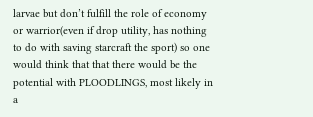larvae but don’t fulfill the role of economy or warrior(even if drop utility, has nothing to do with saving starcraft the sport) so one would think that that there would be the potential with PLOODLINGS, most likely in a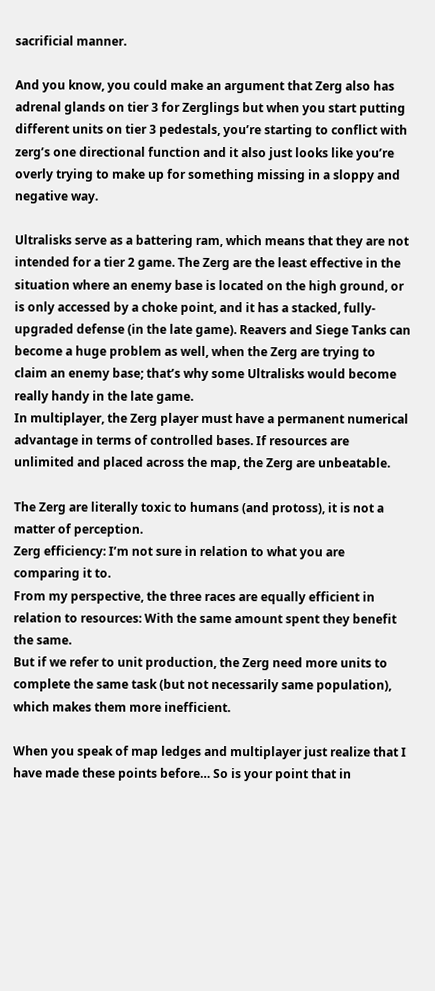sacrificial manner.

And you know, you could make an argument that Zerg also has adrenal glands on tier 3 for Zerglings but when you start putting different units on tier 3 pedestals, you’re starting to conflict with zerg’s one directional function and it also just looks like you’re overly trying to make up for something missing in a sloppy and negative way.

Ultralisks serve as a battering ram, which means that they are not intended for a tier 2 game. The Zerg are the least effective in the situation where an enemy base is located on the high ground, or is only accessed by a choke point, and it has a stacked, fully-upgraded defense (in the late game). Reavers and Siege Tanks can become a huge problem as well, when the Zerg are trying to claim an enemy base; that’s why some Ultralisks would become really handy in the late game.
In multiplayer, the Zerg player must have a permanent numerical advantage in terms of controlled bases. If resources are unlimited and placed across the map, the Zerg are unbeatable.

The Zerg are literally toxic to humans (and protoss), it is not a matter of perception.
Zerg efficiency: I’m not sure in relation to what you are comparing it to.
From my perspective, the three races are equally efficient in relation to resources: With the same amount spent they benefit the same.
But if we refer to unit production, the Zerg need more units to complete the same task (but not necessarily same population), which makes them more inefficient.

When you speak of map ledges and multiplayer just realize that I have made these points before… So is your point that in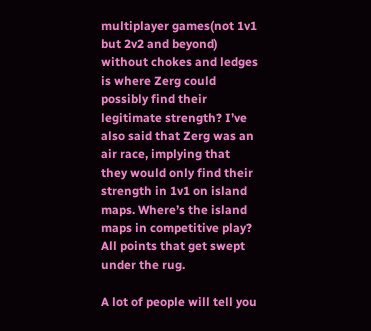multiplayer games(not 1v1 but 2v2 and beyond) without chokes and ledges is where Zerg could possibly find their legitimate strength? I’ve also said that Zerg was an air race, implying that they would only find their strength in 1v1 on island maps. Where’s the island maps in competitive play? All points that get swept under the rug.

A lot of people will tell you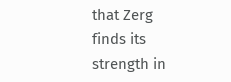that Zerg finds its strength in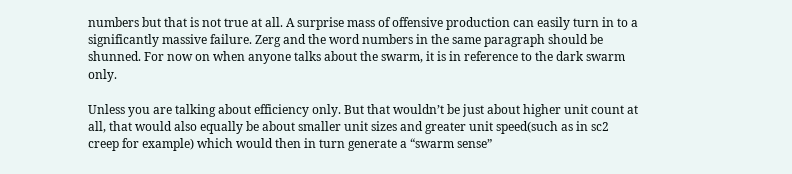numbers but that is not true at all. A surprise mass of offensive production can easily turn in to a significantly massive failure. Zerg and the word numbers in the same paragraph should be shunned. For now on when anyone talks about the swarm, it is in reference to the dark swarm only.

Unless you are talking about efficiency only. But that wouldn’t be just about higher unit count at all, that would also equally be about smaller unit sizes and greater unit speed(such as in sc2 creep for example) which would then in turn generate a “swarm sense”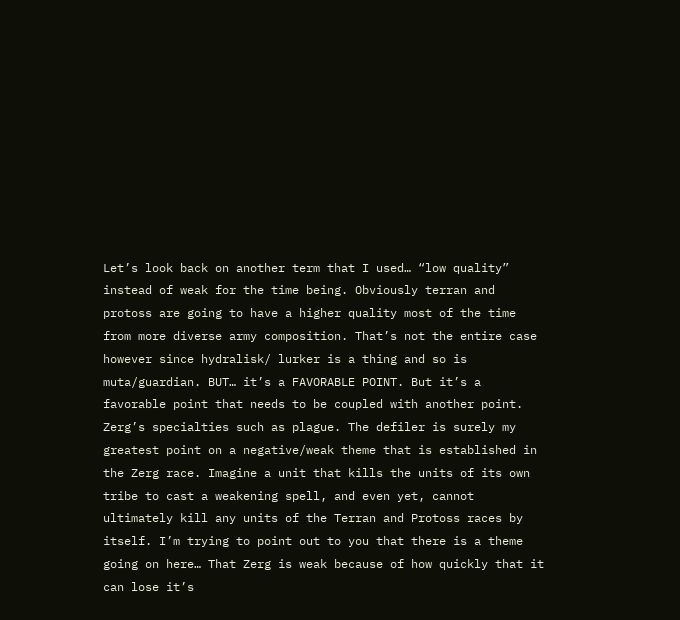Let’s look back on another term that I used… “low quality” instead of weak for the time being. Obviously terran and protoss are going to have a higher quality most of the time from more diverse army composition. That’s not the entire case however since hydralisk/ lurker is a thing and so is muta/guardian. BUT… it’s a FAVORABLE POINT. But it’s a favorable point that needs to be coupled with another point. Zerg’s specialties such as plague. The defiler is surely my greatest point on a negative/weak theme that is established in the Zerg race. Imagine a unit that kills the units of its own tribe to cast a weakening spell, and even yet, cannot ultimately kill any units of the Terran and Protoss races by itself. I’m trying to point out to you that there is a theme going on here… That Zerg is weak because of how quickly that it can lose it’s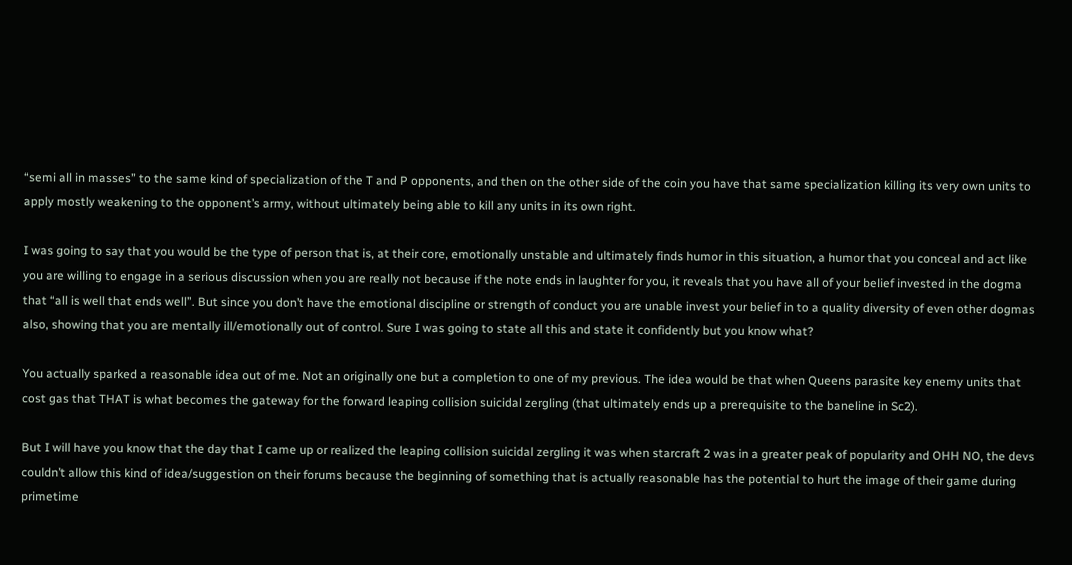“semi all in masses” to the same kind of specialization of the T and P opponents, and then on the other side of the coin you have that same specialization killing its very own units to apply mostly weakening to the opponent’s army, without ultimately being able to kill any units in its own right.

I was going to say that you would be the type of person that is, at their core, emotionally unstable and ultimately finds humor in this situation, a humor that you conceal and act like you are willing to engage in a serious discussion when you are really not because if the note ends in laughter for you, it reveals that you have all of your belief invested in the dogma that “all is well that ends well”. But since you don’t have the emotional discipline or strength of conduct you are unable invest your belief in to a quality diversity of even other dogmas also, showing that you are mentally ill/emotionally out of control. Sure I was going to state all this and state it confidently but you know what?

You actually sparked a reasonable idea out of me. Not an originally one but a completion to one of my previous. The idea would be that when Queens parasite key enemy units that cost gas that THAT is what becomes the gateway for the forward leaping collision suicidal zergling (that ultimately ends up a prerequisite to the baneline in Sc2).

But I will have you know that the day that I came up or realized the leaping collision suicidal zergling it was when starcraft 2 was in a greater peak of popularity and OHH NO, the devs couldn’t allow this kind of idea/suggestion on their forums because the beginning of something that is actually reasonable has the potential to hurt the image of their game during primetime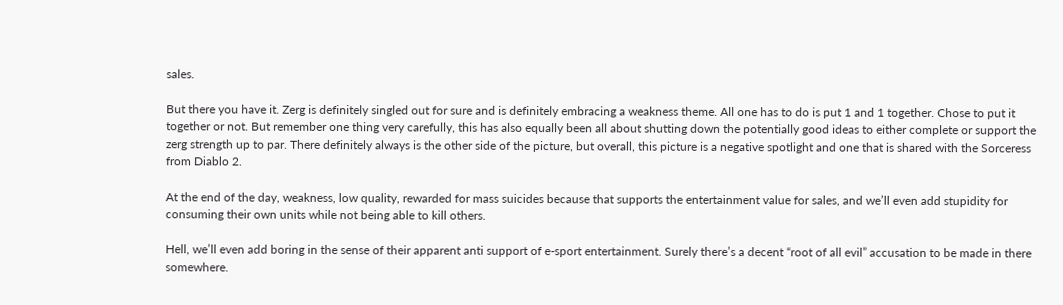sales.

But there you have it. Zerg is definitely singled out for sure and is definitely embracing a weakness theme. All one has to do is put 1 and 1 together. Chose to put it together or not. But remember one thing very carefully, this has also equally been all about shutting down the potentially good ideas to either complete or support the zerg strength up to par. There definitely always is the other side of the picture, but overall, this picture is a negative spotlight and one that is shared with the Sorceress from Diablo 2.

At the end of the day, weakness, low quality, rewarded for mass suicides because that supports the entertainment value for sales, and we’ll even add stupidity for consuming their own units while not being able to kill others.

Hell, we’ll even add boring in the sense of their apparent anti support of e-sport entertainment. Surely there’s a decent “root of all evil” accusation to be made in there somewhere.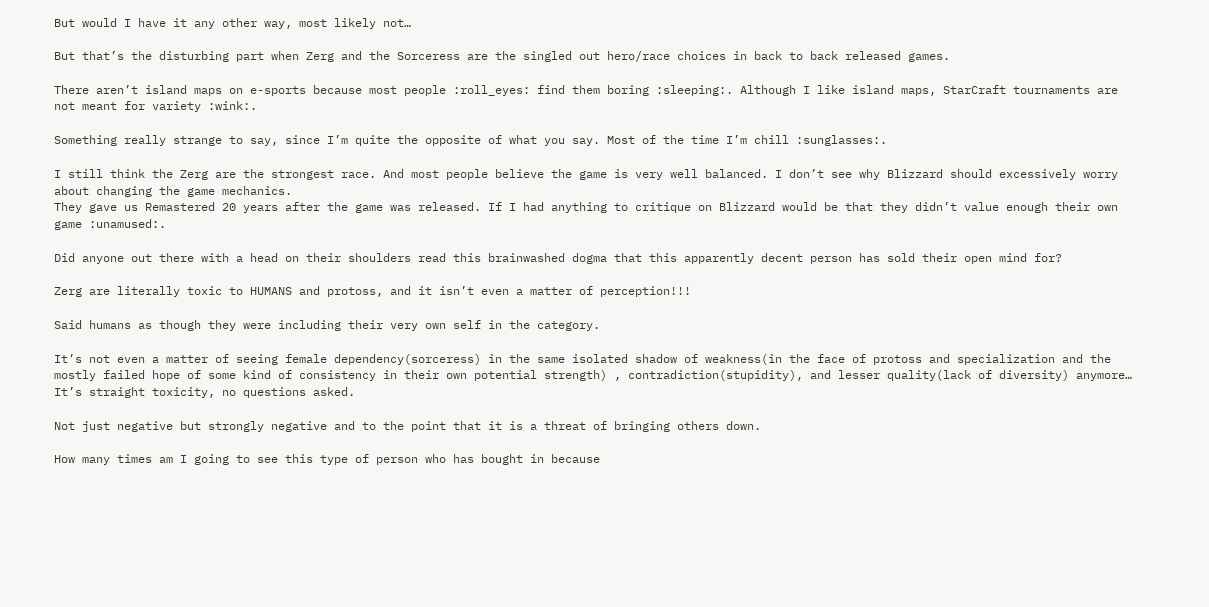But would I have it any other way, most likely not…

But that’s the disturbing part when Zerg and the Sorceress are the singled out hero/race choices in back to back released games.

There aren’t island maps on e-sports because most people :roll_eyes: find them boring :sleeping:. Although I like island maps, StarCraft tournaments are not meant for variety :wink:.

Something really strange to say, since I’m quite the opposite of what you say. Most of the time I’m chill :sunglasses:.

I still think the Zerg are the strongest race. And most people believe the game is very well balanced. I don’t see why Blizzard should excessively worry about changing the game mechanics.
They gave us Remastered 20 years after the game was released. If I had anything to critique on Blizzard would be that they didn’t value enough their own game :unamused:.

Did anyone out there with a head on their shoulders read this brainwashed dogma that this apparently decent person has sold their open mind for?

Zerg are literally toxic to HUMANS and protoss, and it isn’t even a matter of perception!!!

Said humans as though they were including their very own self in the category.

It’s not even a matter of seeing female dependency(sorceress) in the same isolated shadow of weakness(in the face of protoss and specialization and the mostly failed hope of some kind of consistency in their own potential strength) , contradiction(stupidity), and lesser quality(lack of diversity) anymore… It’s straight toxicity, no questions asked.

Not just negative but strongly negative and to the point that it is a threat of bringing others down.

How many times am I going to see this type of person who has bought in because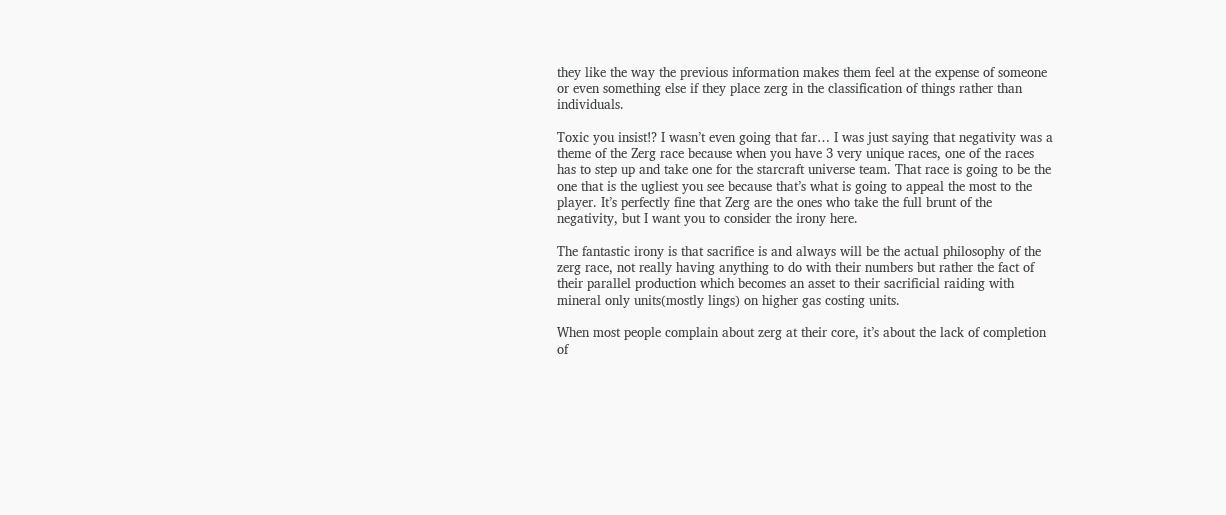they like the way the previous information makes them feel at the expense of someone or even something else if they place zerg in the classification of things rather than individuals.

Toxic you insist!? I wasn’t even going that far… I was just saying that negativity was a theme of the Zerg race because when you have 3 very unique races, one of the races has to step up and take one for the starcraft universe team. That race is going to be the one that is the ugliest you see because that’s what is going to appeal the most to the player. It’s perfectly fine that Zerg are the ones who take the full brunt of the negativity, but I want you to consider the irony here.

The fantastic irony is that sacrifice is and always will be the actual philosophy of the zerg race, not really having anything to do with their numbers but rather the fact of their parallel production which becomes an asset to their sacrificial raiding with mineral only units(mostly lings) on higher gas costing units.

When most people complain about zerg at their core, it’s about the lack of completion of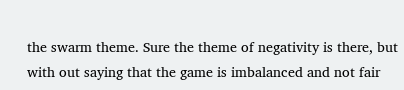the swarm theme. Sure the theme of negativity is there, but with out saying that the game is imbalanced and not fair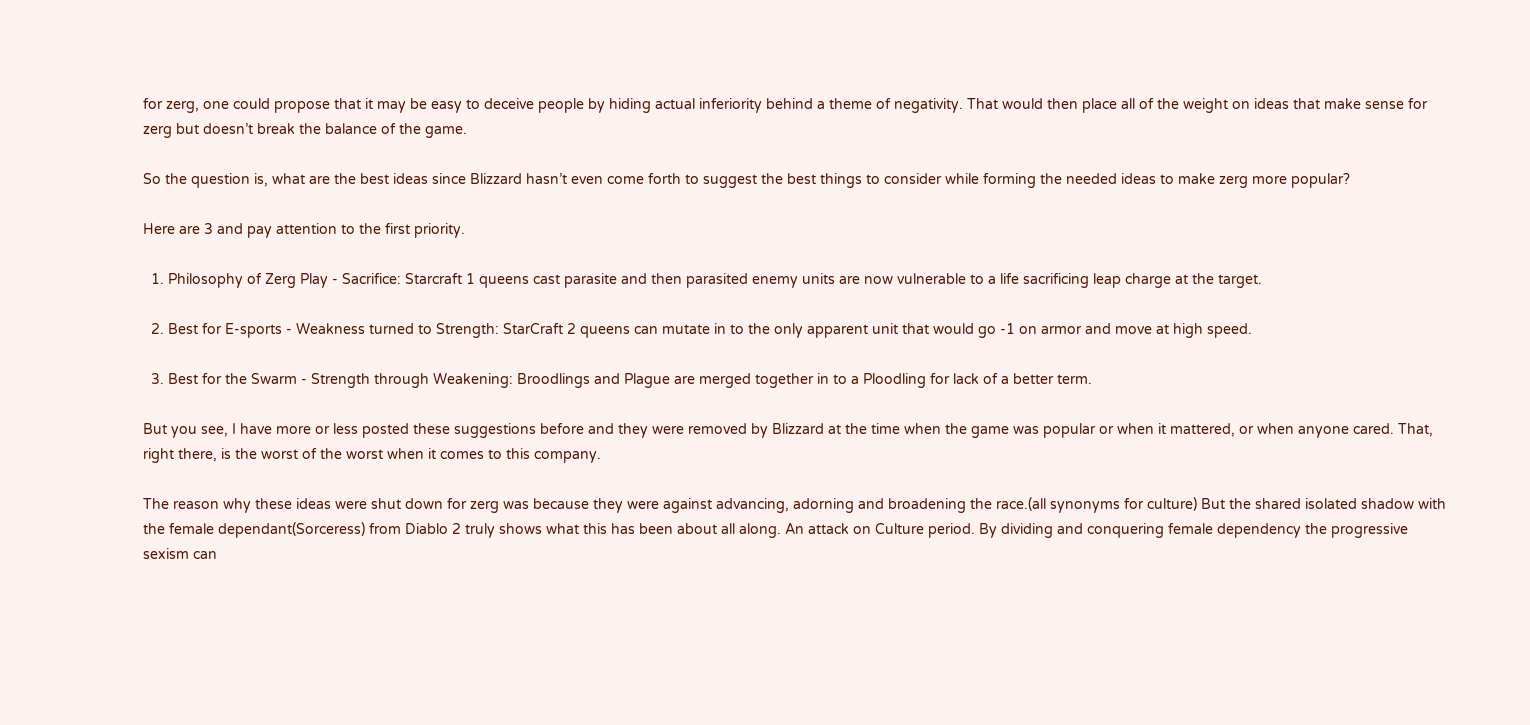for zerg, one could propose that it may be easy to deceive people by hiding actual inferiority behind a theme of negativity. That would then place all of the weight on ideas that make sense for zerg but doesn’t break the balance of the game.

So the question is, what are the best ideas since Blizzard hasn’t even come forth to suggest the best things to consider while forming the needed ideas to make zerg more popular?

Here are 3 and pay attention to the first priority.

  1. Philosophy of Zerg Play - Sacrifice: Starcraft 1 queens cast parasite and then parasited enemy units are now vulnerable to a life sacrificing leap charge at the target.

  2. Best for E-sports - Weakness turned to Strength: StarCraft 2 queens can mutate in to the only apparent unit that would go -1 on armor and move at high speed.

  3. Best for the Swarm - Strength through Weakening: Broodlings and Plague are merged together in to a Ploodling for lack of a better term.

But you see, I have more or less posted these suggestions before and they were removed by Blizzard at the time when the game was popular or when it mattered, or when anyone cared. That, right there, is the worst of the worst when it comes to this company.

The reason why these ideas were shut down for zerg was because they were against advancing, adorning and broadening the race.(all synonyms for culture) But the shared isolated shadow with the female dependant(Sorceress) from Diablo 2 truly shows what this has been about all along. An attack on Culture period. By dividing and conquering female dependency the progressive sexism can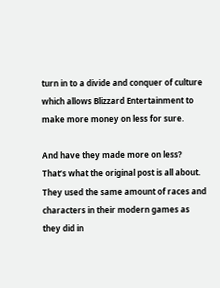turn in to a divide and conquer of culture which allows Blizzard Entertainment to make more money on less for sure.

And have they made more on less? That’s what the original post is all about. They used the same amount of races and characters in their modern games as they did in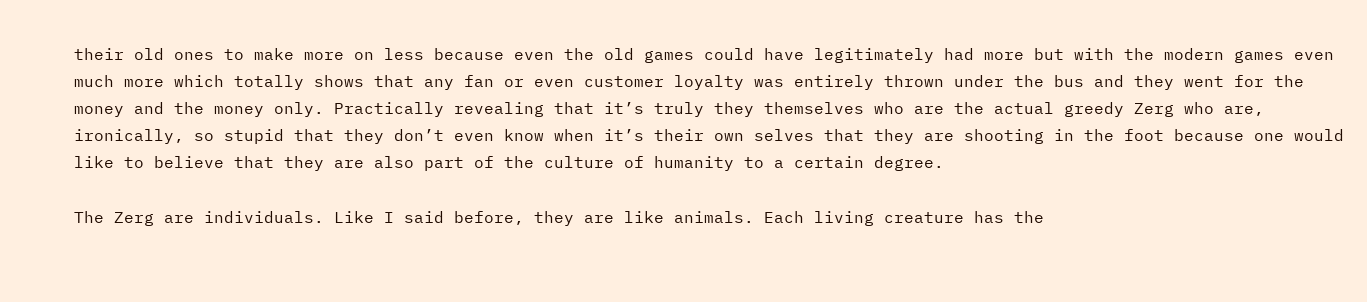their old ones to make more on less because even the old games could have legitimately had more but with the modern games even much more which totally shows that any fan or even customer loyalty was entirely thrown under the bus and they went for the money and the money only. Practically revealing that it’s truly they themselves who are the actual greedy Zerg who are, ironically, so stupid that they don’t even know when it’s their own selves that they are shooting in the foot because one would like to believe that they are also part of the culture of humanity to a certain degree.

The Zerg are individuals. Like I said before, they are like animals. Each living creature has the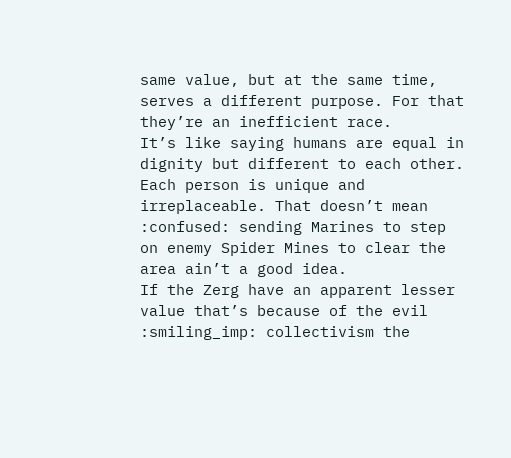same value, but at the same time, serves a different purpose. For that they’re an inefficient race.
It’s like saying humans are equal in dignity but different to each other. Each person is unique and irreplaceable. That doesn’t mean :confused: sending Marines to step on enemy Spider Mines to clear the area ain’t a good idea.
If the Zerg have an apparent lesser value that’s because of the evil :smiling_imp: collectivism the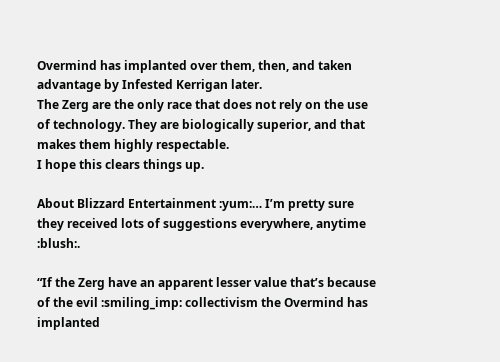Overmind has implanted over them, then, and taken advantage by Infested Kerrigan later.
The Zerg are the only race that does not rely on the use of technology. They are biologically superior, and that makes them highly respectable.
I hope this clears things up.

About Blizzard Entertainment :yum:… I’m pretty sure they received lots of suggestions everywhere, anytime :blush:.

“If the Zerg have an apparent lesser value that’s because of the evil :smiling_imp: collectivism the Overmind has implanted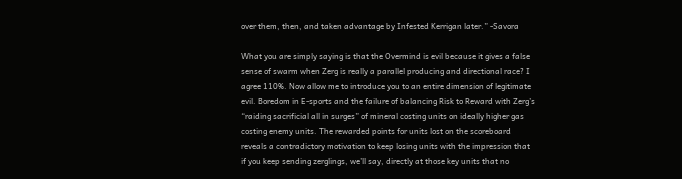over them, then, and taken advantage by Infested Kerrigan later.” -Savora

What you are simply saying is that the Overmind is evil because it gives a false sense of swarm when Zerg is really a parallel producing and directional race? I agree 110%. Now allow me to introduce you to an entire dimension of legitimate evil. Boredom in E-sports and the failure of balancing Risk to Reward with Zerg’s “raiding sacrificial all in surges” of mineral costing units on ideally higher gas costing enemy units. The rewarded points for units lost on the scoreboard reveals a contradictory motivation to keep losing units with the impression that if you keep sending zerglings, we’ll say, directly at those key units that no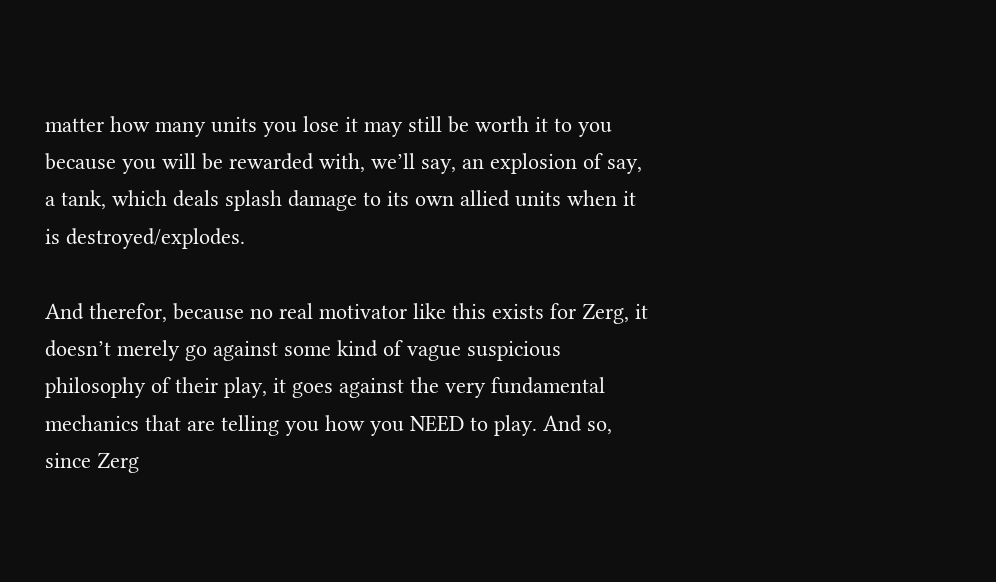matter how many units you lose it may still be worth it to you because you will be rewarded with, we’ll say, an explosion of say, a tank, which deals splash damage to its own allied units when it is destroyed/explodes.

And therefor, because no real motivator like this exists for Zerg, it doesn’t merely go against some kind of vague suspicious philosophy of their play, it goes against the very fundamental mechanics that are telling you how you NEED to play. And so, since Zerg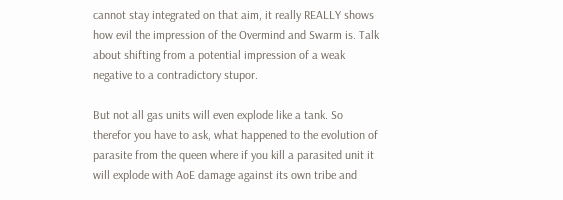cannot stay integrated on that aim, it really REALLY shows how evil the impression of the Overmind and Swarm is. Talk about shifting from a potential impression of a weak negative to a contradictory stupor.

But not all gas units will even explode like a tank. So therefor you have to ask, what happened to the evolution of parasite from the queen where if you kill a parasited unit it will explode with AoE damage against its own tribe and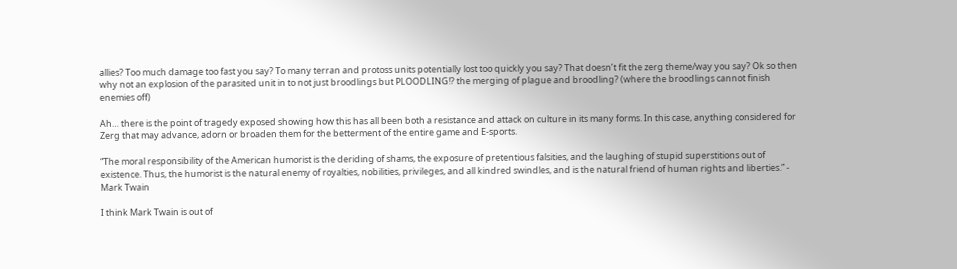allies? Too much damage too fast you say? To many terran and protoss units potentially lost too quickly you say? That doesn’t fit the zerg theme/way you say? Ok so then why not an explosion of the parasited unit in to not just broodlings but PLOODLING!? the merging of plague and broodling? (where the broodlings cannot finish enemies off)

Ah… there is the point of tragedy exposed showing how this has all been both a resistance and attack on culture in its many forms. In this case, anything considered for Zerg that may advance, adorn or broaden them for the betterment of the entire game and E-sports.

“The moral responsibility of the American humorist is the deriding of shams, the exposure of pretentious falsities, and the laughing of stupid superstitions out of existence. Thus, the humorist is the natural enemy of royalties, nobilities, privileges, and all kindred swindles, and is the natural friend of human rights and liberties.” - Mark Twain

I think Mark Twain is out of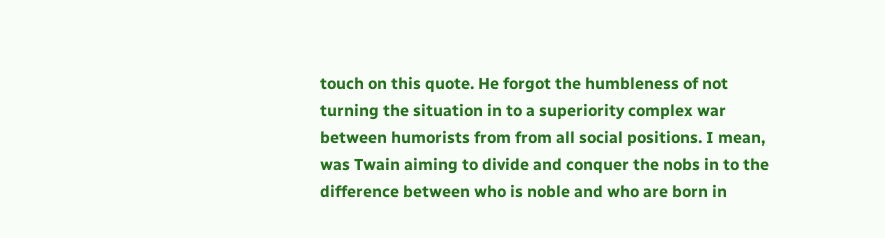touch on this quote. He forgot the humbleness of not turning the situation in to a superiority complex war between humorists from from all social positions. I mean, was Twain aiming to divide and conquer the nobs in to the difference between who is noble and who are born in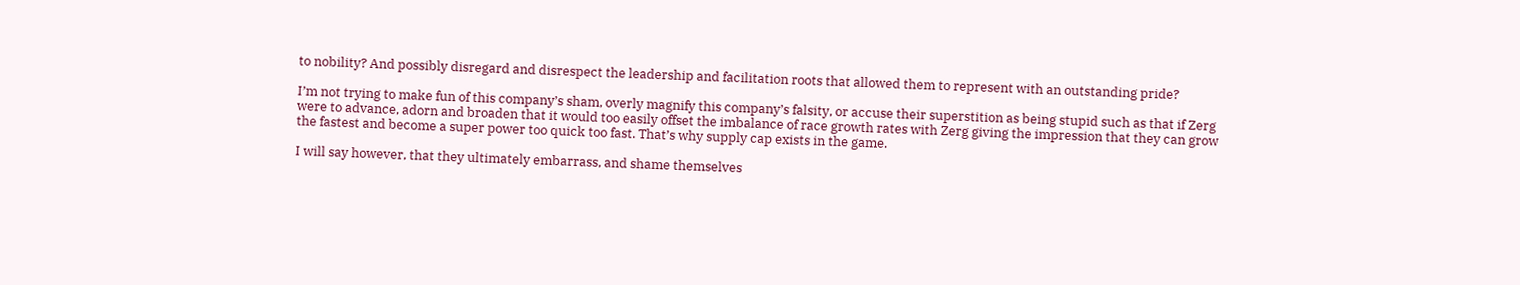to nobility? And possibly disregard and disrespect the leadership and facilitation roots that allowed them to represent with an outstanding pride?

I’m not trying to make fun of this company’s sham, overly magnify this company’s falsity, or accuse their superstition as being stupid such as that if Zerg were to advance, adorn and broaden that it would too easily offset the imbalance of race growth rates with Zerg giving the impression that they can grow the fastest and become a super power too quick too fast. That’s why supply cap exists in the game.

I will say however, that they ultimately embarrass, and shame themselves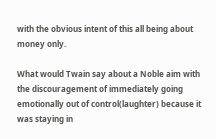with the obvious intent of this all being about money only.

What would Twain say about a Noble aim with the discouragement of immediately going emotionally out of control(laughter) because it was staying in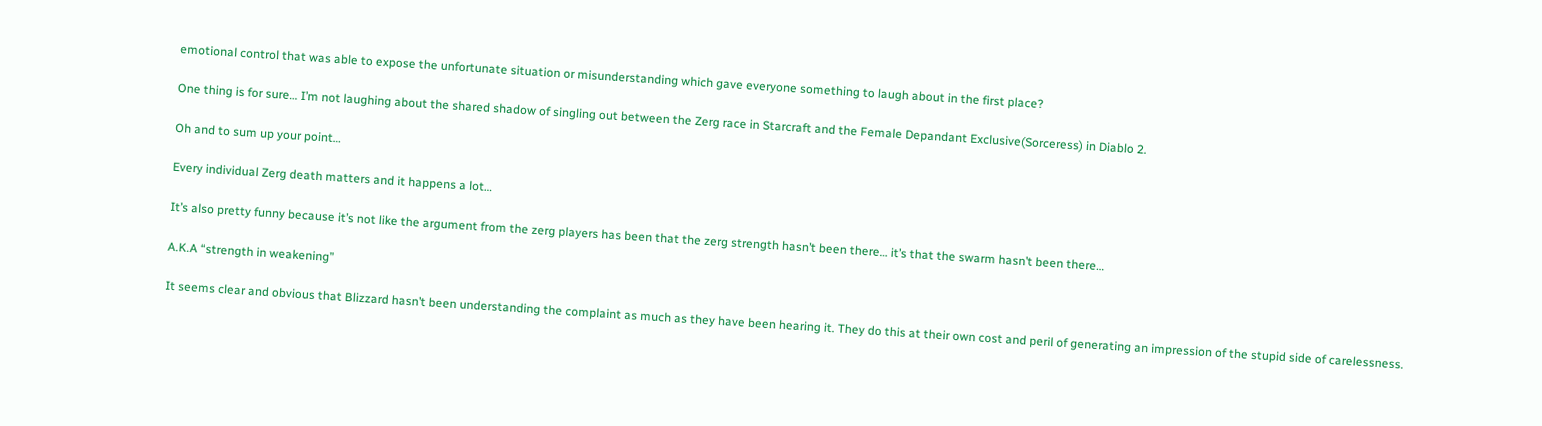emotional control that was able to expose the unfortunate situation or misunderstanding which gave everyone something to laugh about in the first place?

One thing is for sure… I’m not laughing about the shared shadow of singling out between the Zerg race in Starcraft and the Female Depandant Exclusive(Sorceress) in Diablo 2.

Oh and to sum up your point…

Every individual Zerg death matters and it happens a lot…

It’s also pretty funny because it’s not like the argument from the zerg players has been that the zerg strength hasn’t been there… it’s that the swarm hasn’t been there…

A.K.A “strength in weakening”

It seems clear and obvious that Blizzard hasn’t been understanding the complaint as much as they have been hearing it. They do this at their own cost and peril of generating an impression of the stupid side of carelessness.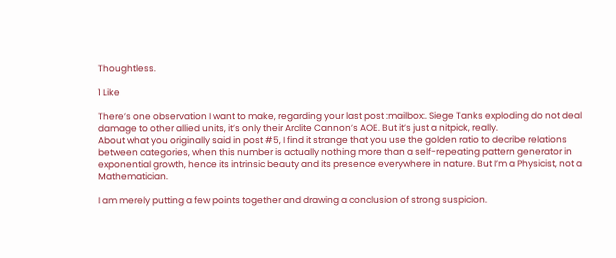Thoughtless.

1 Like

There’s one observation I want to make, regarding your last post :mailbox:. Siege Tanks exploding do not deal damage to other allied units, it’s only their Arclite Cannon’s AOE. But it’s just a nitpick, really.
About what you originally said in post #5, I find it strange that you use the golden ratio to decribe relations between categories, when this number is actually nothing more than a self-repeating pattern generator in exponential growth, hence its intrinsic beauty and its presence everywhere in nature. But I’m a Physicist, not a Mathematician.

I am merely putting a few points together and drawing a conclusion of strong suspicion.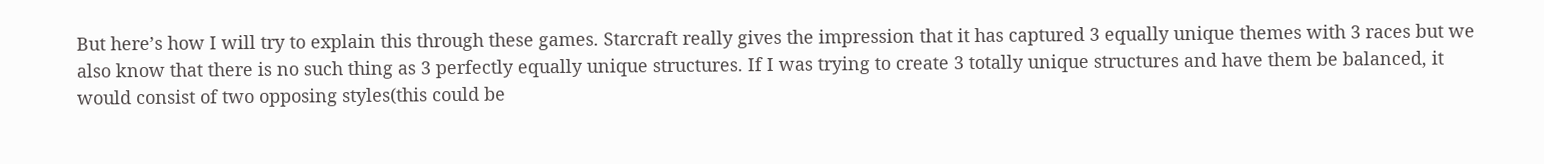But here’s how I will try to explain this through these games. Starcraft really gives the impression that it has captured 3 equally unique themes with 3 races but we also know that there is no such thing as 3 perfectly equally unique structures. If I was trying to create 3 totally unique structures and have them be balanced, it would consist of two opposing styles(this could be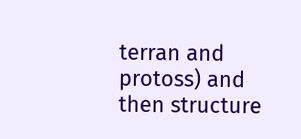terran and protoss) and then structure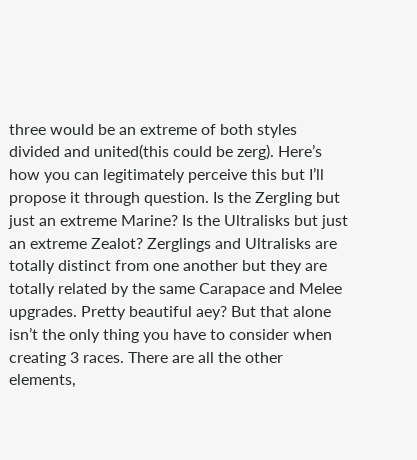three would be an extreme of both styles divided and united(this could be zerg). Here’s how you can legitimately perceive this but I’ll propose it through question. Is the Zergling but just an extreme Marine? Is the Ultralisks but just an extreme Zealot? Zerglings and Ultralisks are totally distinct from one another but they are totally related by the same Carapace and Melee upgrades. Pretty beautiful aey? But that alone isn’t the only thing you have to consider when creating 3 races. There are all the other elements,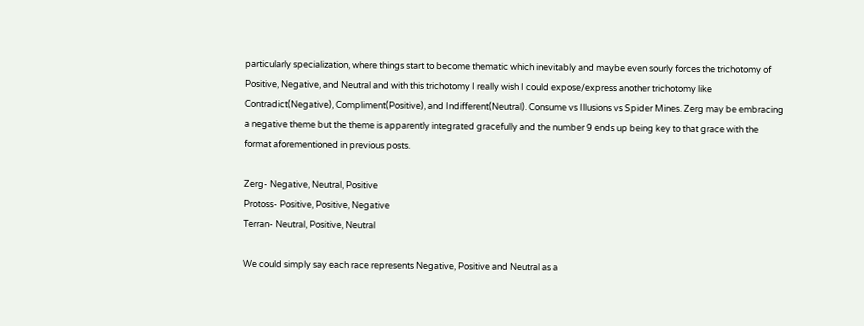particularly specialization, where things start to become thematic which inevitably and maybe even sourly forces the trichotomy of Positive, Negative, and Neutral and with this trichotomy I really wish I could expose/express another trichotomy like Contradict(Negative), Compliment(Positive), and Indifferent(Neutral). Consume vs Illusions vs Spider Mines. Zerg may be embracing a negative theme but the theme is apparently integrated gracefully and the number 9 ends up being key to that grace with the format aforementioned in previous posts.

Zerg- Negative, Neutral, Positive
Protoss- Positive, Positive, Negative
Terran- Neutral, Positive, Neutral

We could simply say each race represents Negative, Positive and Neutral as a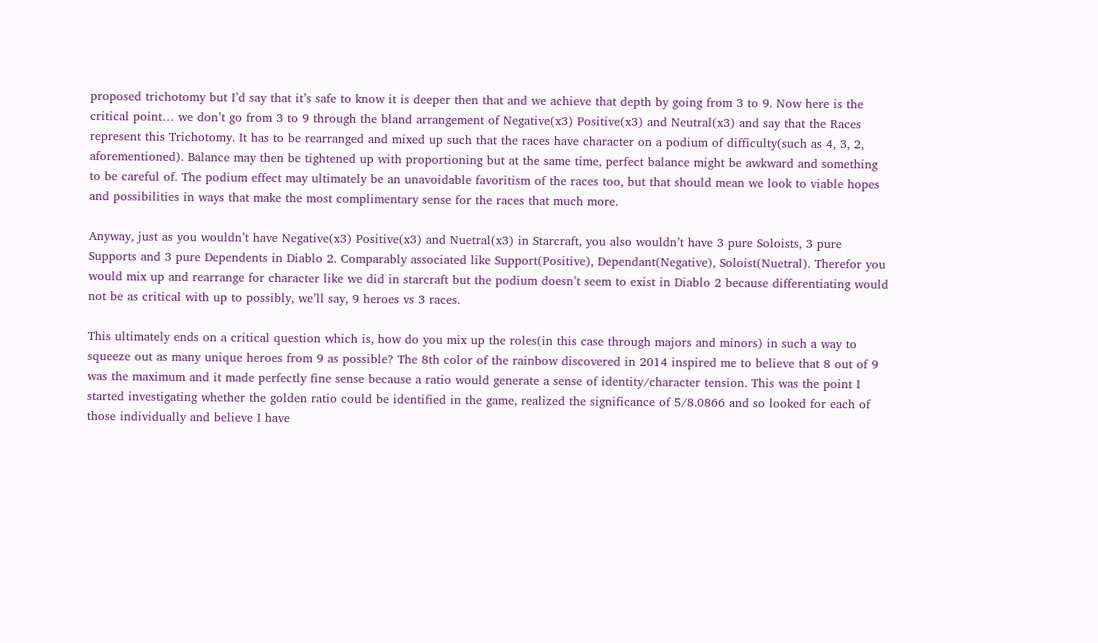proposed trichotomy but I’d say that it’s safe to know it is deeper then that and we achieve that depth by going from 3 to 9. Now here is the critical point… we don’t go from 3 to 9 through the bland arrangement of Negative(x3) Positive(x3) and Neutral(x3) and say that the Races represent this Trichotomy. It has to be rearranged and mixed up such that the races have character on a podium of difficulty(such as 4, 3, 2, aforementioned). Balance may then be tightened up with proportioning but at the same time, perfect balance might be awkward and something to be careful of. The podium effect may ultimately be an unavoidable favoritism of the races too, but that should mean we look to viable hopes and possibilities in ways that make the most complimentary sense for the races that much more.

Anyway, just as you wouldn’t have Negative(x3) Positive(x3) and Nuetral(x3) in Starcraft, you also wouldn’t have 3 pure Soloists, 3 pure Supports and 3 pure Dependents in Diablo 2. Comparably associated like Support(Positive), Dependant(Negative), Soloist(Nuetral). Therefor you would mix up and rearrange for character like we did in starcraft but the podium doesn’t seem to exist in Diablo 2 because differentiating would not be as critical with up to possibly, we’ll say, 9 heroes vs 3 races.

This ultimately ends on a critical question which is, how do you mix up the roles(in this case through majors and minors) in such a way to squeeze out as many unique heroes from 9 as possible? The 8th color of the rainbow discovered in 2014 inspired me to believe that 8 out of 9 was the maximum and it made perfectly fine sense because a ratio would generate a sense of identity/character tension. This was the point I started investigating whether the golden ratio could be identified in the game, realized the significance of 5/8.0866 and so looked for each of those individually and believe I have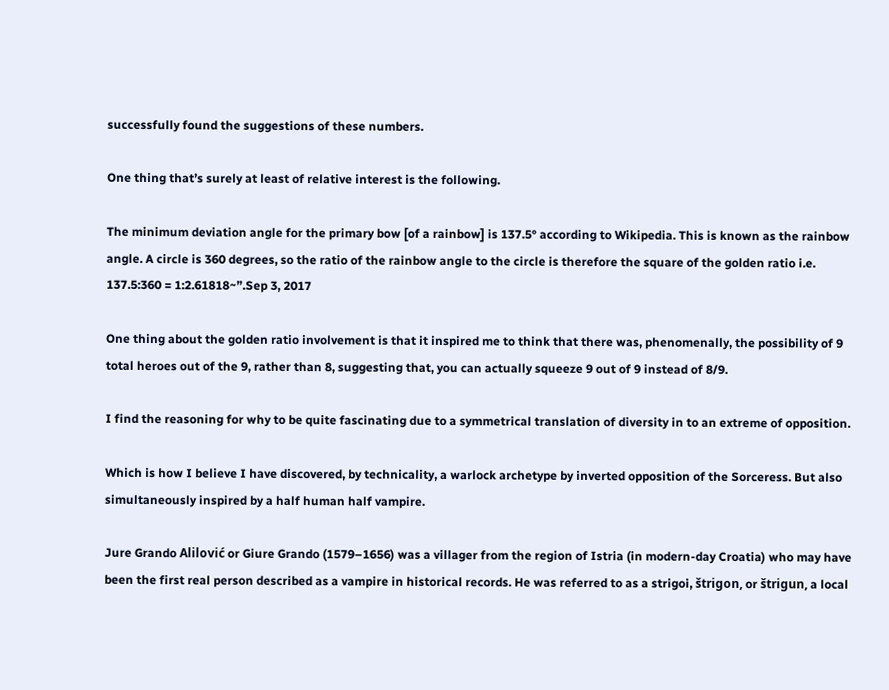successfully found the suggestions of these numbers.

One thing that’s surely at least of relative interest is the following.

The minimum deviation angle for the primary bow [of a rainbow] is 137.5° according to Wikipedia. This is known as the rainbow angle. A circle is 360 degrees, so the ratio of the rainbow angle to the circle is therefore the square of the golden ratio i.e. 137.5:360 = 1:2.61818~”.Sep 3, 2017

One thing about the golden ratio involvement is that it inspired me to think that there was, phenomenally, the possibility of 9 total heroes out of the 9, rather than 8, suggesting that, you can actually squeeze 9 out of 9 instead of 8/9.

I find the reasoning for why to be quite fascinating due to a symmetrical translation of diversity in to an extreme of opposition.

Which is how I believe I have discovered, by technicality, a warlock archetype by inverted opposition of the Sorceress. But also simultaneously inspired by a half human half vampire.

Jure Grando Alilović or Giure Grando (1579–1656) was a villager from the region of Istria (in modern-day Croatia) who may have been the first real person described as a vampire in historical records. He was referred to as a strigoi, štrigon, or štrigun, a local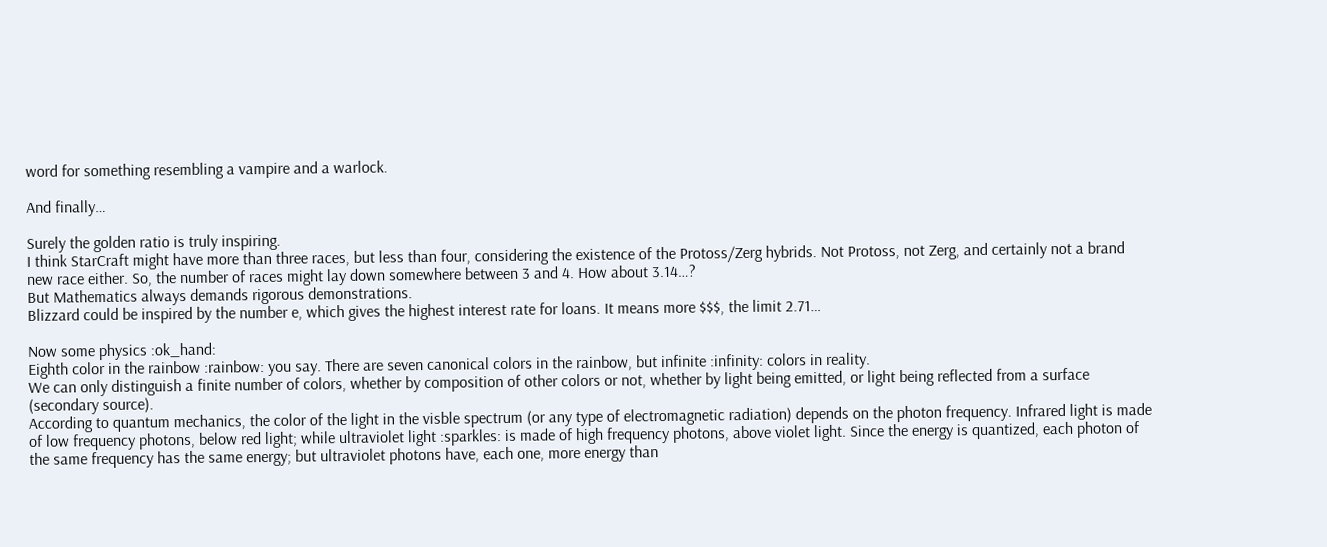word for something resembling a vampire and a warlock.

And finally…

Surely the golden ratio is truly inspiring.
I think StarCraft might have more than three races, but less than four, considering the existence of the Protoss/Zerg hybrids. Not Protoss, not Zerg, and certainly not a brand new race either. So, the number of races might lay down somewhere between 3 and 4. How about 3.14…?
But Mathematics always demands rigorous demonstrations.
Blizzard could be inspired by the number e, which gives the highest interest rate for loans. It means more $$$, the limit 2.71…

Now some physics :ok_hand:
Eighth color in the rainbow :rainbow: you say. There are seven canonical colors in the rainbow, but infinite :infinity: colors in reality.
We can only distinguish a finite number of colors, whether by composition of other colors or not, whether by light being emitted, or light being reflected from a surface (secondary source).
According to quantum mechanics, the color of the light in the visble spectrum (or any type of electromagnetic radiation) depends on the photon frequency. Infrared light is made of low frequency photons, below red light; while ultraviolet light :sparkles: is made of high frequency photons, above violet light. Since the energy is quantized, each photon of the same frequency has the same energy; but ultraviolet photons have, each one, more energy than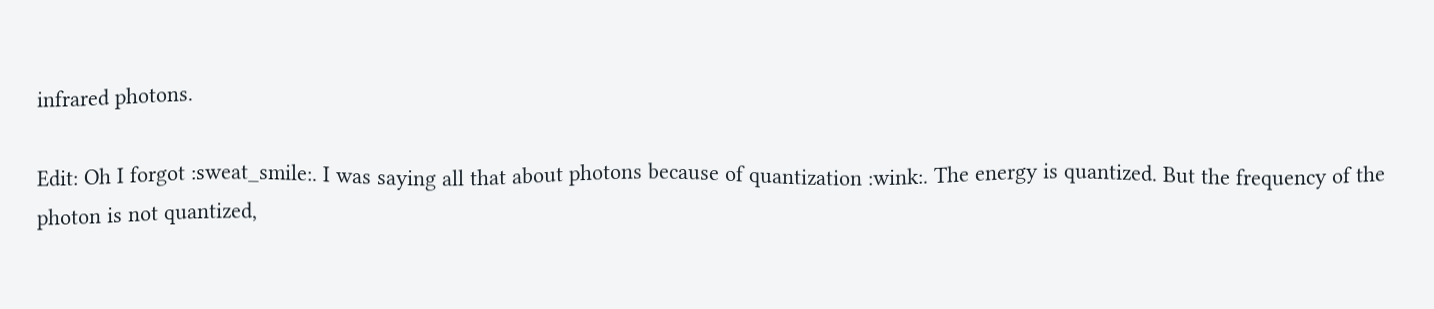infrared photons.

Edit: Oh I forgot :sweat_smile:. I was saying all that about photons because of quantization :wink:. The energy is quantized. But the frequency of the photon is not quantized,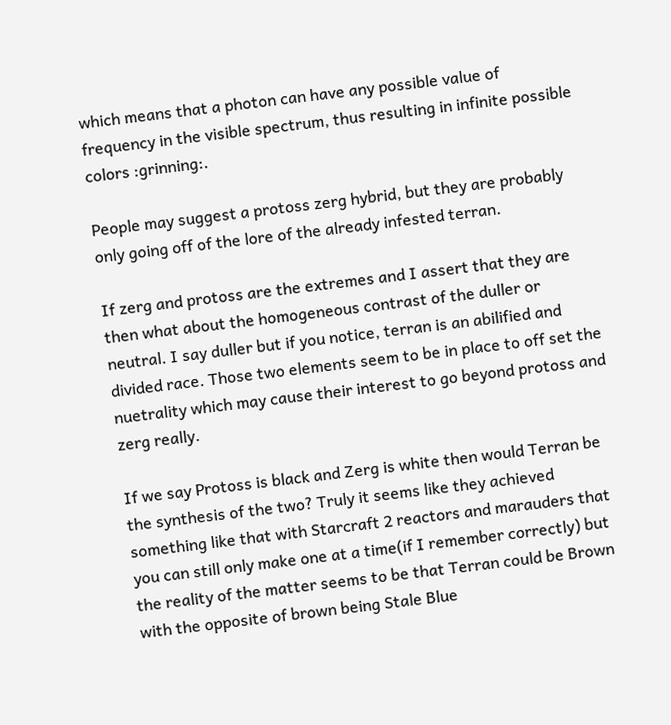which means that a photon can have any possible value of frequency in the visible spectrum, thus resulting in infinite possible colors :grinning:.

People may suggest a protoss zerg hybrid, but they are probably only going off of the lore of the already infested terran.

If zerg and protoss are the extremes and I assert that they are then what about the homogeneous contrast of the duller or neutral. I say duller but if you notice, terran is an abilified and divided race. Those two elements seem to be in place to off set the nuetrality which may cause their interest to go beyond protoss and zerg really.

If we say Protoss is black and Zerg is white then would Terran be the synthesis of the two? Truly it seems like they achieved something like that with Starcraft 2 reactors and marauders that you can still only make one at a time(if I remember correctly) but the reality of the matter seems to be that Terran could be Brown with the opposite of brown being Stale Blue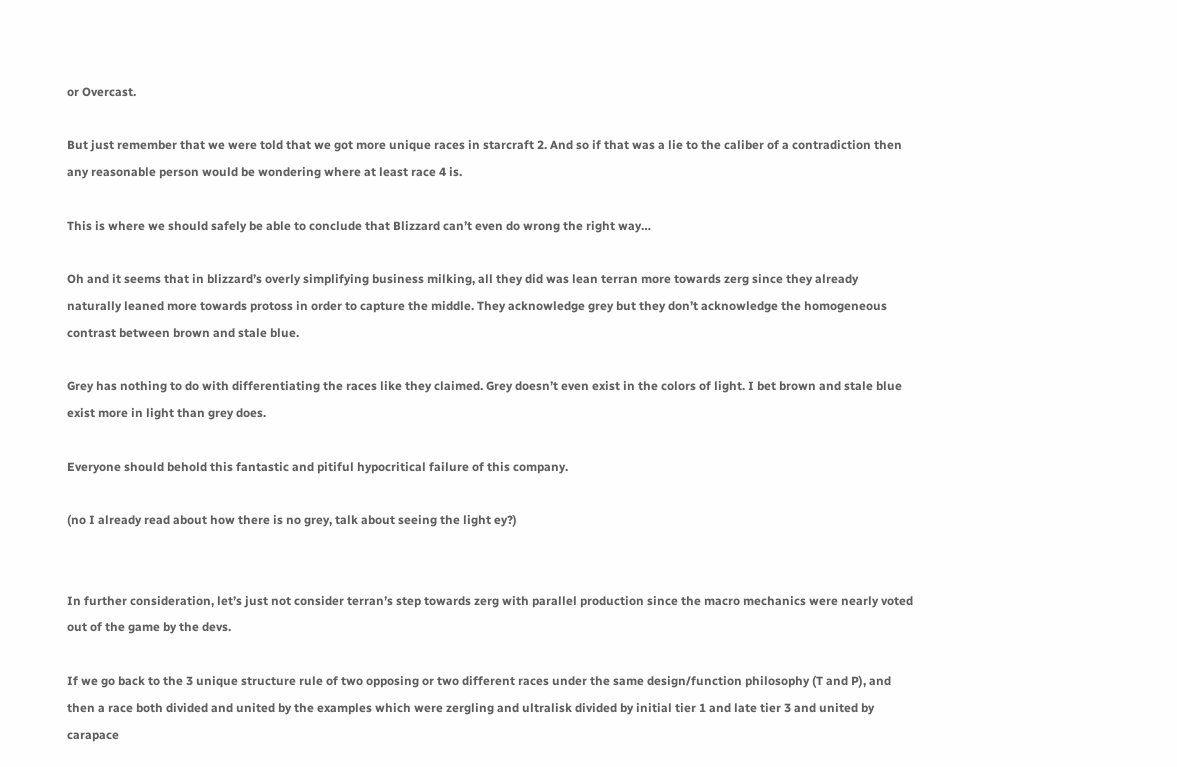or Overcast.

But just remember that we were told that we got more unique races in starcraft 2. And so if that was a lie to the caliber of a contradiction then any reasonable person would be wondering where at least race 4 is.

This is where we should safely be able to conclude that Blizzard can’t even do wrong the right way…

Oh and it seems that in blizzard’s overly simplifying business milking, all they did was lean terran more towards zerg since they already naturally leaned more towards protoss in order to capture the middle. They acknowledge grey but they don’t acknowledge the homogeneous contrast between brown and stale blue.

Grey has nothing to do with differentiating the races like they claimed. Grey doesn’t even exist in the colors of light. I bet brown and stale blue exist more in light than grey does.

Everyone should behold this fantastic and pitiful hypocritical failure of this company.

(no I already read about how there is no grey, talk about seeing the light ey?)


In further consideration, let’s just not consider terran’s step towards zerg with parallel production since the macro mechanics were nearly voted out of the game by the devs.

If we go back to the 3 unique structure rule of two opposing or two different races under the same design/function philosophy (T and P), and then a race both divided and united by the examples which were zergling and ultralisk divided by initial tier 1 and late tier 3 and united by carapace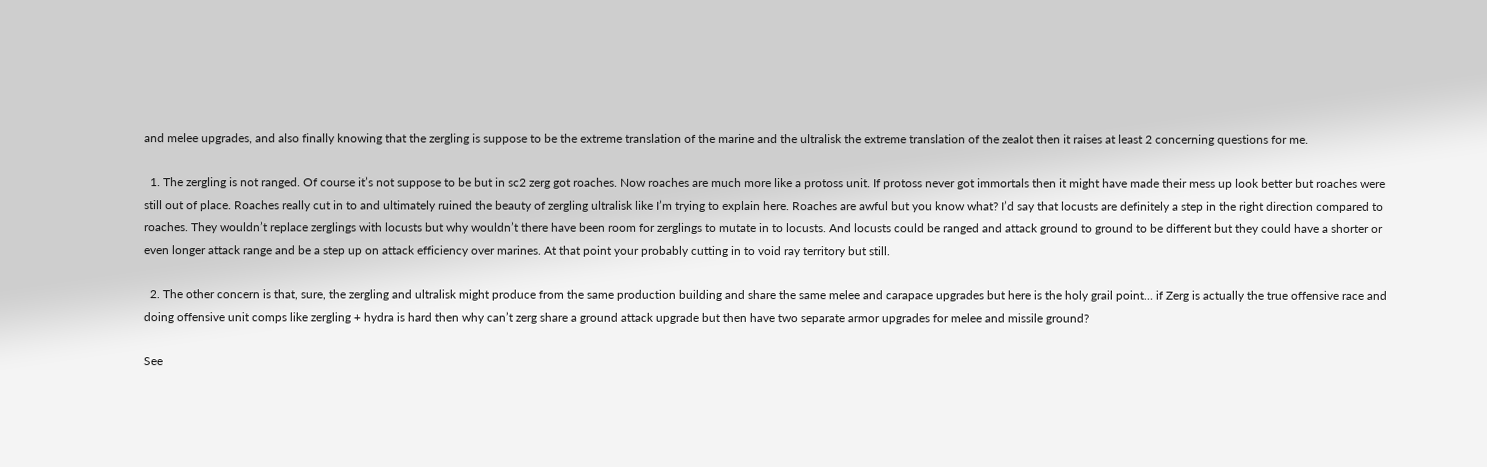and melee upgrades, and also finally knowing that the zergling is suppose to be the extreme translation of the marine and the ultralisk the extreme translation of the zealot then it raises at least 2 concerning questions for me.

  1. The zergling is not ranged. Of course it’s not suppose to be but in sc2 zerg got roaches. Now roaches are much more like a protoss unit. If protoss never got immortals then it might have made their mess up look better but roaches were still out of place. Roaches really cut in to and ultimately ruined the beauty of zergling ultralisk like I’m trying to explain here. Roaches are awful but you know what? I’d say that locusts are definitely a step in the right direction compared to roaches. They wouldn’t replace zerglings with locusts but why wouldn’t there have been room for zerglings to mutate in to locusts. And locusts could be ranged and attack ground to ground to be different but they could have a shorter or even longer attack range and be a step up on attack efficiency over marines. At that point your probably cutting in to void ray territory but still.

  2. The other concern is that, sure, the zergling and ultralisk might produce from the same production building and share the same melee and carapace upgrades but here is the holy grail point… if Zerg is actually the true offensive race and doing offensive unit comps like zergling + hydra is hard then why can’t zerg share a ground attack upgrade but then have two separate armor upgrades for melee and missile ground?

See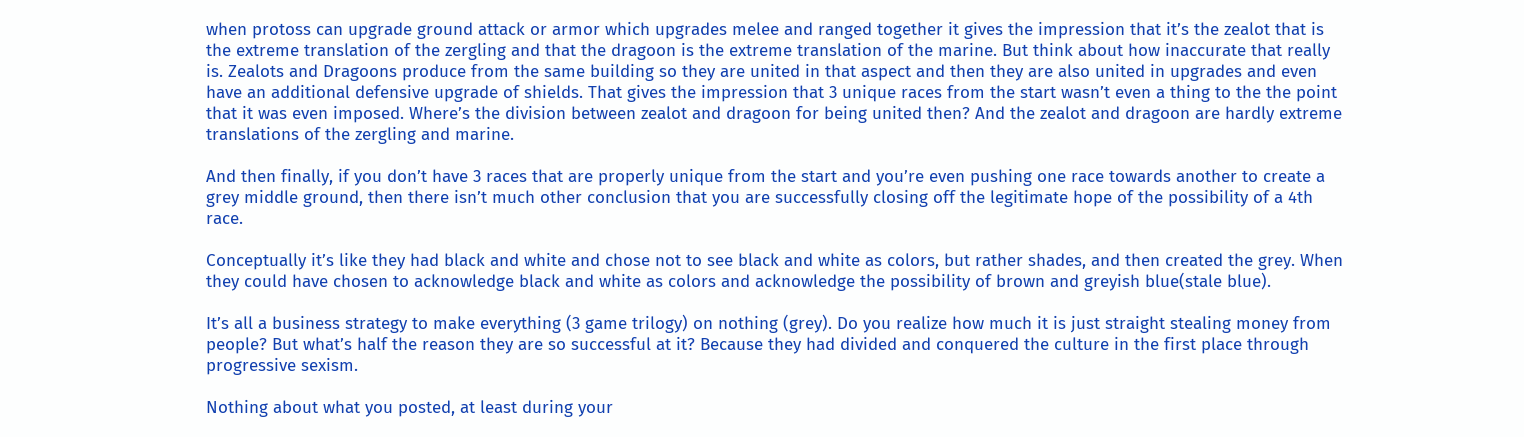when protoss can upgrade ground attack or armor which upgrades melee and ranged together it gives the impression that it’s the zealot that is the extreme translation of the zergling and that the dragoon is the extreme translation of the marine. But think about how inaccurate that really is. Zealots and Dragoons produce from the same building so they are united in that aspect and then they are also united in upgrades and even have an additional defensive upgrade of shields. That gives the impression that 3 unique races from the start wasn’t even a thing to the the point that it was even imposed. Where’s the division between zealot and dragoon for being united then? And the zealot and dragoon are hardly extreme translations of the zergling and marine.

And then finally, if you don’t have 3 races that are properly unique from the start and you’re even pushing one race towards another to create a grey middle ground, then there isn’t much other conclusion that you are successfully closing off the legitimate hope of the possibility of a 4th race.

Conceptually it’s like they had black and white and chose not to see black and white as colors, but rather shades, and then created the grey. When they could have chosen to acknowledge black and white as colors and acknowledge the possibility of brown and greyish blue(stale blue).

It’s all a business strategy to make everything (3 game trilogy) on nothing (grey). Do you realize how much it is just straight stealing money from people? But what’s half the reason they are so successful at it? Because they had divided and conquered the culture in the first place through progressive sexism.

Nothing about what you posted, at least during your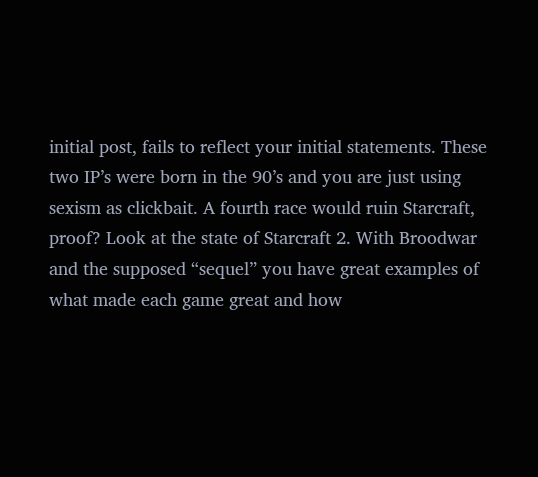initial post, fails to reflect your initial statements. These two IP’s were born in the 90’s and you are just using sexism as clickbait. A fourth race would ruin Starcraft, proof? Look at the state of Starcraft 2. With Broodwar and the supposed “sequel” you have great examples of what made each game great and how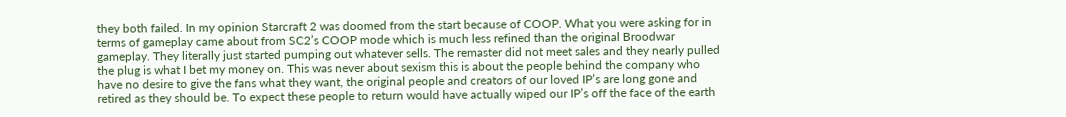they both failed. In my opinion Starcraft 2 was doomed from the start because of COOP. What you were asking for in terms of gameplay came about from SC2’s COOP mode which is much less refined than the original Broodwar gameplay. They literally just started pumping out whatever sells. The remaster did not meet sales and they nearly pulled the plug is what I bet my money on. This was never about sexism this is about the people behind the company who have no desire to give the fans what they want, the original people and creators of our loved IP’s are long gone and retired as they should be. To expect these people to return would have actually wiped our IP’s off the face of the earth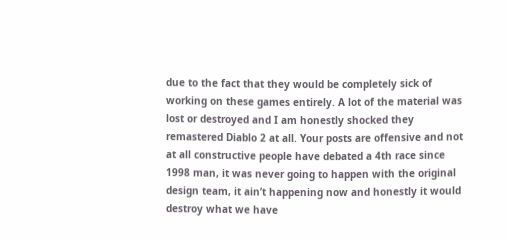due to the fact that they would be completely sick of working on these games entirely. A lot of the material was lost or destroyed and I am honestly shocked they remastered Diablo 2 at all. Your posts are offensive and not at all constructive people have debated a 4th race since 1998 man, it was never going to happen with the original design team, it ain’t happening now and honestly it would destroy what we have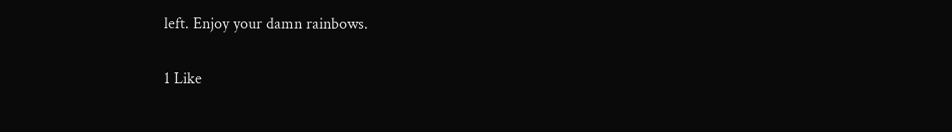left. Enjoy your damn rainbows.

1 Like